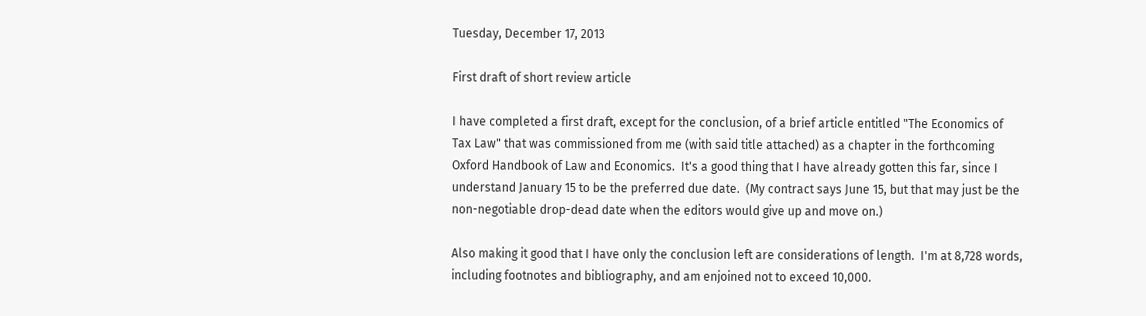Tuesday, December 17, 2013

First draft of short review article

I have completed a first draft, except for the conclusion, of a brief article entitled "The Economics of Tax Law" that was commissioned from me (with said title attached) as a chapter in the forthcoming Oxford Handbook of Law and Economics.  It's a good thing that I have already gotten this far, since I understand January 15 to be the preferred due date.  (My contract says June 15, but that may just be the non-negotiable drop-dead date when the editors would give up and move on.)

Also making it good that I have only the conclusion left are considerations of length.  I'm at 8,728 words, including footnotes and bibliography, and am enjoined not to exceed 10,000.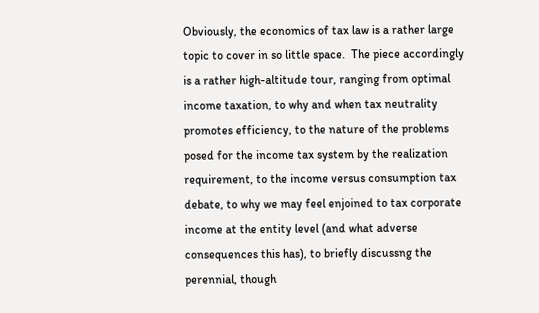Obviously, the economics of tax law is a rather large topic to cover in so little space.  The piece accordingly is a rather high-altitude tour, ranging from optimal income taxation, to why and when tax neutrality promotes efficiency, to the nature of the problems posed for the income tax system by the realization requirement, to the income versus consumption tax debate, to why we may feel enjoined to tax corporate income at the entity level (and what adverse consequences this has), to briefly discussng the perennial, though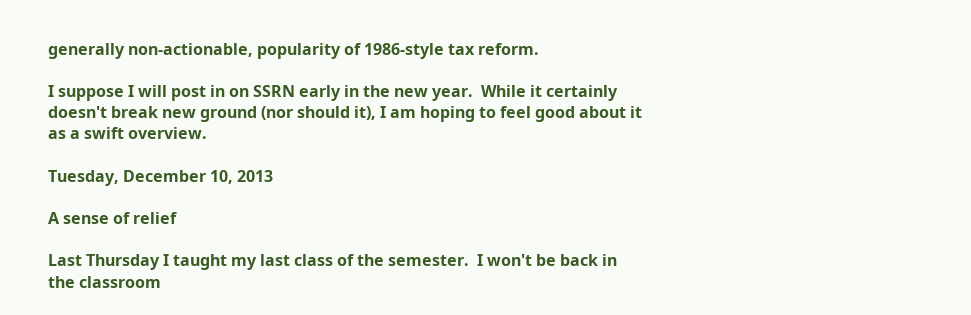generally non-actionable, popularity of 1986-style tax reform.

I suppose I will post in on SSRN early in the new year.  While it certainly doesn't break new ground (nor should it), I am hoping to feel good about it as a swift overview.

Tuesday, December 10, 2013

A sense of relief

Last Thursday I taught my last class of the semester.  I won't be back in the classroom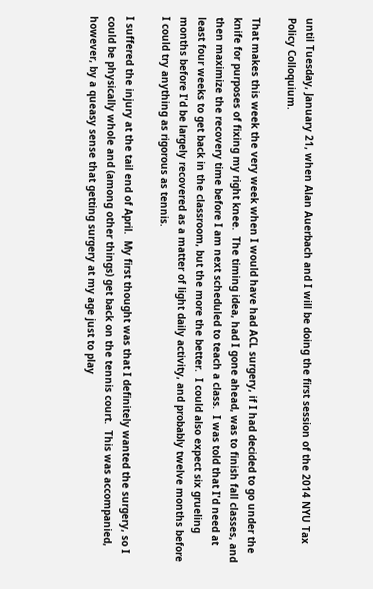until Tuesday, January 21, when Alan Auerbach and I will be doing the first session of the 2014 NYU Tax Policy Colloquium.

That makes this week the very week when I would have had ACL surgery, if I had decided to go under the knife for purposes of fixing my right knee.  The timing idea, had I gone ahead, was to finish fall classes, and then maximize the recovery time before I am next scheduled to teach a class.  I was told that I'd need at least four weeks to get back in the classroom, but the more the better.  I could also expect six grueling months before I'd be largely recovered as a matter of light daily activity, and probably twelve months before I could try anything as rigorous as tennis.

I suffered the injury at the tail end of April.  My first thought was that I definitely wanted the surgery, so I could be physically whole and (among other things) get back on the tennis court.  This was accompanied, however, by a queasy sense that getting surgery at my age just to play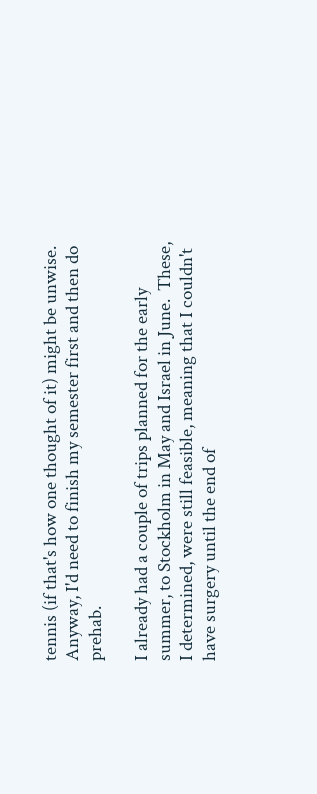tennis (if that's how one thought of it) might be unwise.  Anyway, I'd need to finish my semester first and then do prehab.

I already had a couple of trips planned for the early summer, to Stockholm in May and Israel in June.  These, I determined, were still feasible, meaning that I couldn't have surgery until the end of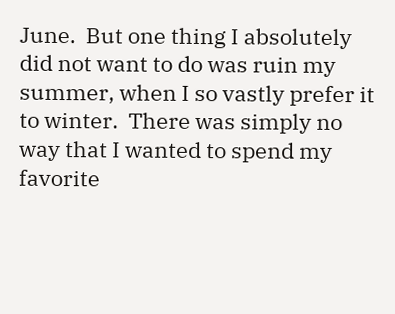June.  But one thing I absolutely did not want to do was ruin my summer, when I so vastly prefer it to winter.  There was simply no way that I wanted to spend my favorite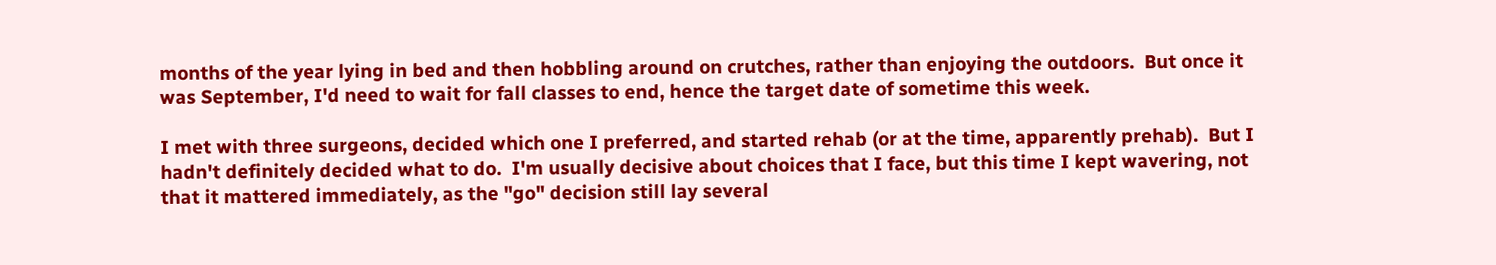months of the year lying in bed and then hobbling around on crutches, rather than enjoying the outdoors.  But once it was September, I'd need to wait for fall classes to end, hence the target date of sometime this week.

I met with three surgeons, decided which one I preferred, and started rehab (or at the time, apparently prehab).  But I hadn't definitely decided what to do.  I'm usually decisive about choices that I face, but this time I kept wavering, not that it mattered immediately, as the "go" decision still lay several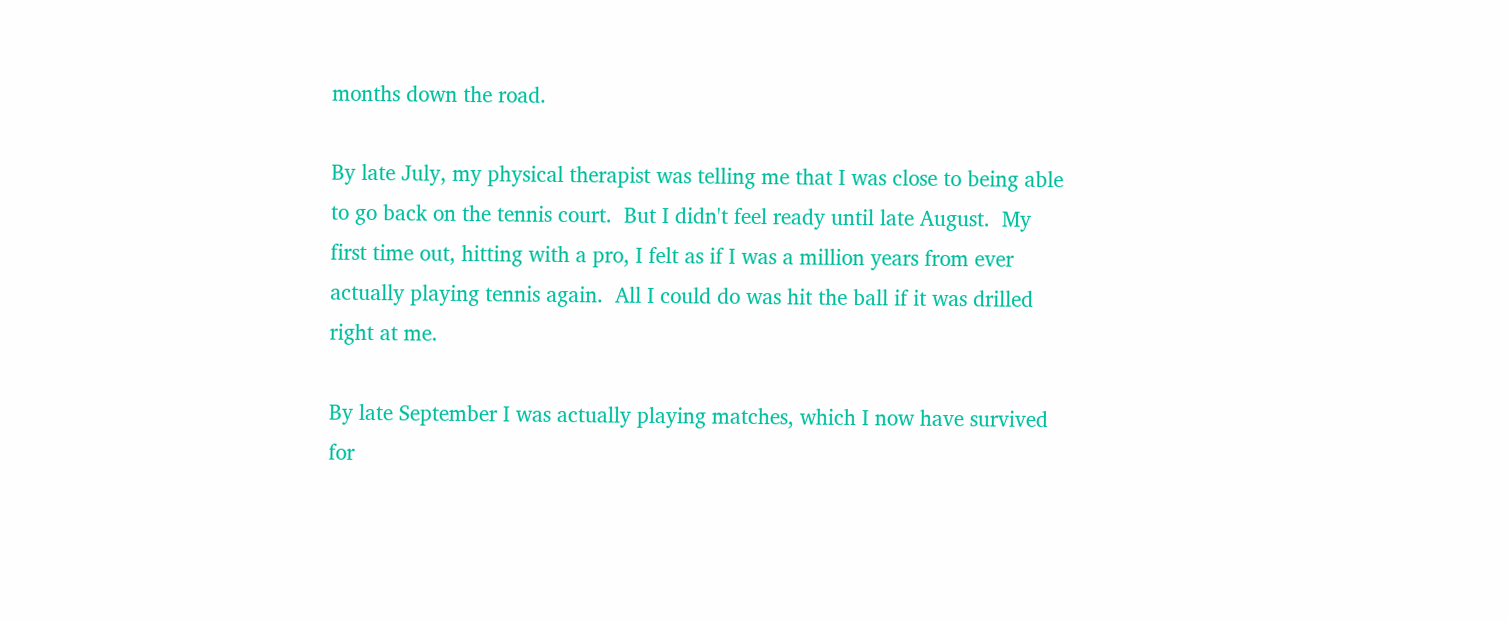months down the road.

By late July, my physical therapist was telling me that I was close to being able to go back on the tennis court.  But I didn't feel ready until late August.  My first time out, hitting with a pro, I felt as if I was a million years from ever actually playing tennis again.  All I could do was hit the ball if it was drilled right at me.

By late September I was actually playing matches, which I now have survived for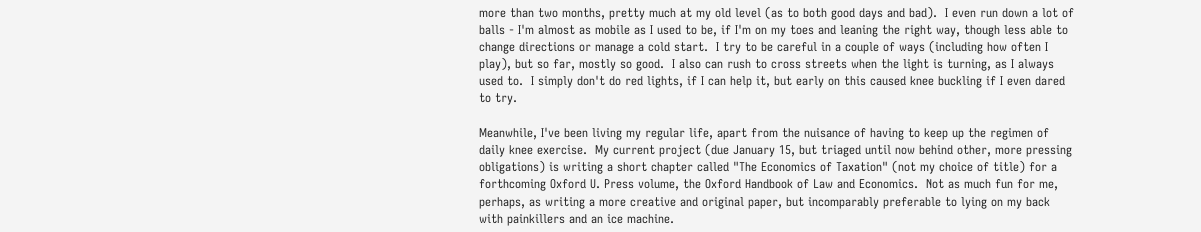more than two months, pretty much at my old level (as to both good days and bad).  I even run down a lot of balls - I'm almost as mobile as I used to be, if I'm on my toes and leaning the right way, though less able to change directions or manage a cold start.  I try to be careful in a couple of ways (including how often I play), but so far, mostly so good.  I also can rush to cross streets when the light is turning, as I always used to.  I simply don't do red lights, if I can help it, but early on this caused knee buckling if I even dared to try.

Meanwhile, I've been living my regular life, apart from the nuisance of having to keep up the regimen of daily knee exercise.  My current project (due January 15, but triaged until now behind other, more pressing obligations) is writing a short chapter called "The Economics of Taxation" (not my choice of title) for a forthcoming Oxford U. Press volume, the Oxford Handbook of Law and Economics.  Not as much fun for me, perhaps, as writing a more creative and original paper, but incomparably preferable to lying on my back with painkillers and an ice machine.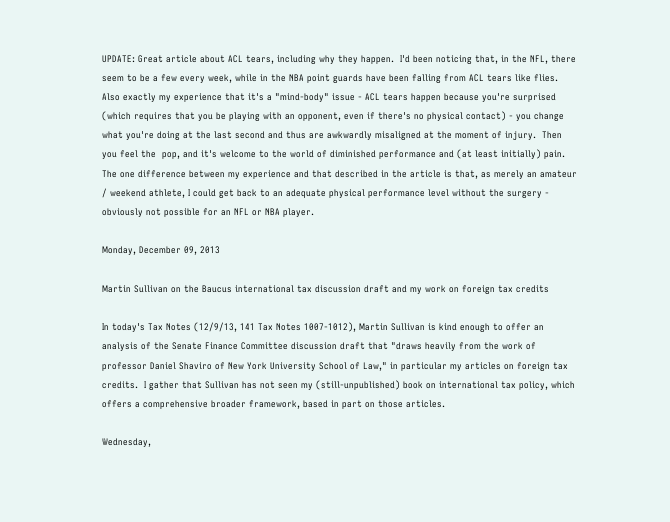UPDATE: Great article about ACL tears, including why they happen.  I'd been noticing that, in the NFL, there seem to be a few every week, while in the NBA point guards have been falling from ACL tears like flies.  Also exactly my experience that it's a "mind-body" issue - ACL tears happen because you're surprised (which requires that you be playing with an opponent, even if there's no physical contact) - you change what you're doing at the last second and thus are awkwardly misaligned at the moment of injury.  Then you feel the  pop, and it's welcome to the world of diminished performance and (at least initially) pain.  The one difference between my experience and that described in the article is that, as merely an amateur / weekend athlete, I could get back to an adequate physical performance level without the surgery - obviously not possible for an NFL or NBA player.

Monday, December 09, 2013

Martin Sullivan on the Baucus international tax discussion draft and my work on foreign tax credits

In today's Tax Notes (12/9/13, 141 Tax Notes 1007-1012), Martin Sullivan is kind enough to offer an analysis of the Senate Finance Committee discussion draft that "draws heavily from the work of professor Daniel Shaviro of New York University School of Law," in particular my articles on foreign tax credits.  I gather that Sullivan has not seen my (still-unpublished) book on international tax policy, which offers a comprehensive broader framework, based in part on those articles.

Wednesday,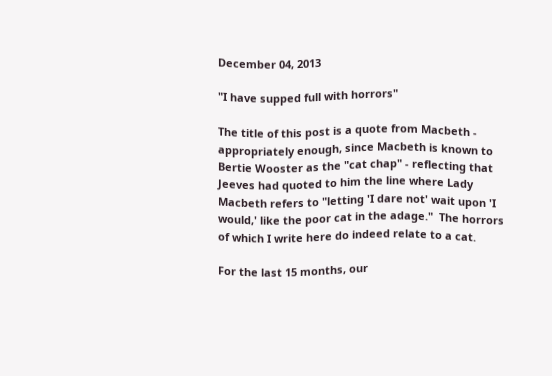December 04, 2013

"I have supped full with horrors"

The title of this post is a quote from Macbeth - appropriately enough, since Macbeth is known to Bertie Wooster as the "cat chap" - reflecting that Jeeves had quoted to him the line where Lady Macbeth refers to "letting 'I dare not' wait upon 'I would,' like the poor cat in the adage."  The horrors of which I write here do indeed relate to a cat.

For the last 15 months, our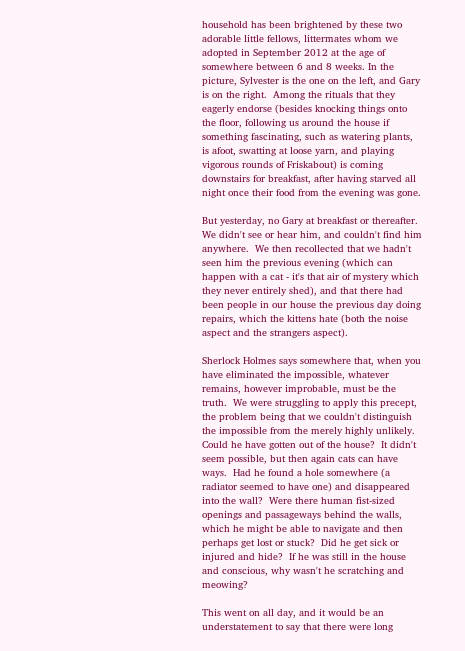household has been brightened by these two adorable little fellows, littermates whom we adopted in September 2012 at the age of somewhere between 6 and 8 weeks. In the picture, Sylvester is the one on the left, and Gary is on the right.  Among the rituals that they eagerly endorse (besides knocking things onto the floor, following us around the house if something fascinating, such as watering plants, is afoot, swatting at loose yarn, and playing vigorous rounds of Friskabout) is coming downstairs for breakfast, after having starved all night once their food from the evening was gone.

But yesterday, no Gary at breakfast or thereafter.  We didn't see or hear him, and couldn't find him anywhere.  We then recollected that we hadn't seen him the previous evening (which can happen with a cat - it's that air of mystery which they never entirely shed), and that there had been people in our house the previous day doing repairs, which the kittens hate (both the noise aspect and the strangers aspect).

Sherlock Holmes says somewhere that, when you have eliminated the impossible, whatever remains, however improbable, must be the truth.  We were struggling to apply this precept, the problem being that we couldn't distinguish the impossible from the merely highly unlikely.  Could he have gotten out of the house?  It didn't seem possible, but then again cats can have ways.  Had he found a hole somewhere (a radiator seemed to have one) and disappeared into the wall?  Were there human fist-sized openings and passageways behind the walls, which he might be able to navigate and then perhaps get lost or stuck?  Did he get sick or injured and hide?  If he was still in the house and conscious, why wasn't he scratching and meowing?

This went on all day, and it would be an understatement to say that there were long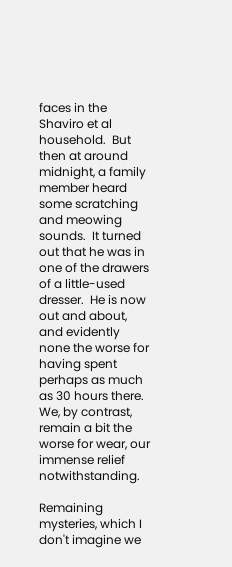faces in the Shaviro et al household.  But then at around midnight, a family member heard some scratching and meowing sounds.  It turned out that he was in one of the drawers of a little-used dresser.  He is now out and about, and evidently none the worse for having spent perhaps as much as 30 hours there.  We, by contrast, remain a bit the worse for wear, our immense relief notwithstanding.

Remaining mysteries, which I don't imagine we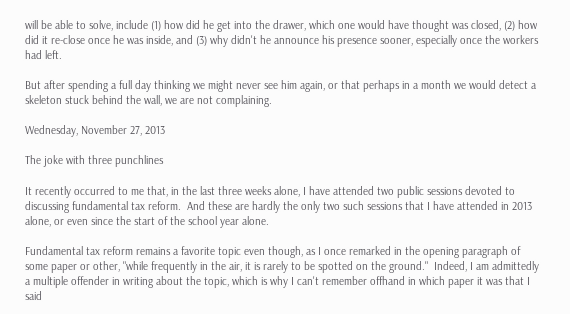will be able to solve, include (1) how did he get into the drawer, which one would have thought was closed, (2) how did it re-close once he was inside, and (3) why didn't he announce his presence sooner, especially once the workers had left.

But after spending a full day thinking we might never see him again, or that perhaps in a month we would detect a skeleton stuck behind the wall, we are not complaining.

Wednesday, November 27, 2013

The joke with three punchlines

It recently occurred to me that, in the last three weeks alone, I have attended two public sessions devoted to discussing fundamental tax reform.  And these are hardly the only two such sessions that I have attended in 2013 alone, or even since the start of the school year alone.

Fundamental tax reform remains a favorite topic even though, as I once remarked in the opening paragraph of some paper or other, "while frequently in the air, it is rarely to be spotted on the ground."  Indeed, I am admittedly a multiple offender in writing about the topic, which is why I can't remember offhand in which paper it was that I said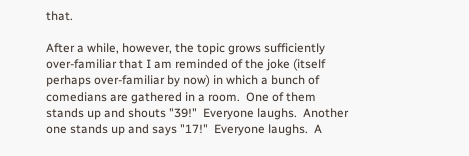that.

After a while, however, the topic grows sufficiently over-familiar that I am reminded of the joke (itself perhaps over-familiar by now) in which a bunch of comedians are gathered in a room.  One of them stands up and shouts "39!"  Everyone laughs.  Another one stands up and says "17!"  Everyone laughs.  A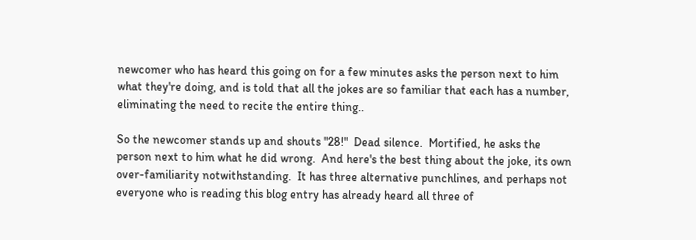newcomer who has heard this going on for a few minutes asks the person next to him what they're doing, and is told that all the jokes are so familiar that each has a number, eliminating the need to recite the entire thing..

So the newcomer stands up and shouts "28!"  Dead silence.  Mortified, he asks the person next to him what he did wrong.  And here's the best thing about the joke, its own over-familiarity notwithstanding.  It has three alternative punchlines, and perhaps not everyone who is reading this blog entry has already heard all three of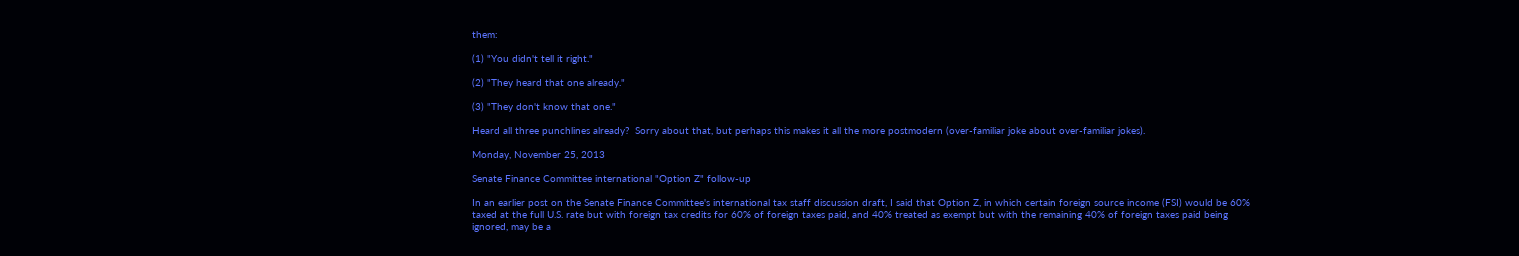them:

(1) "You didn't tell it right."

(2) "They heard that one already."

(3) "They don't know that one."

Heard all three punchlines already?  Sorry about that, but perhaps this makes it all the more postmodern (over-familiar joke about over-familiar jokes).

Monday, November 25, 2013

Senate Finance Committee international "Option Z" follow-up

In an earlier post on the Senate Finance Committee's international tax staff discussion draft, I said that Option Z, in which certain foreign source income (FSI) would be 60% taxed at the full U.S. rate but with foreign tax credits for 60% of foreign taxes paid, and 40% treated as exempt but with the remaining 40% of foreign taxes paid being ignored, may be a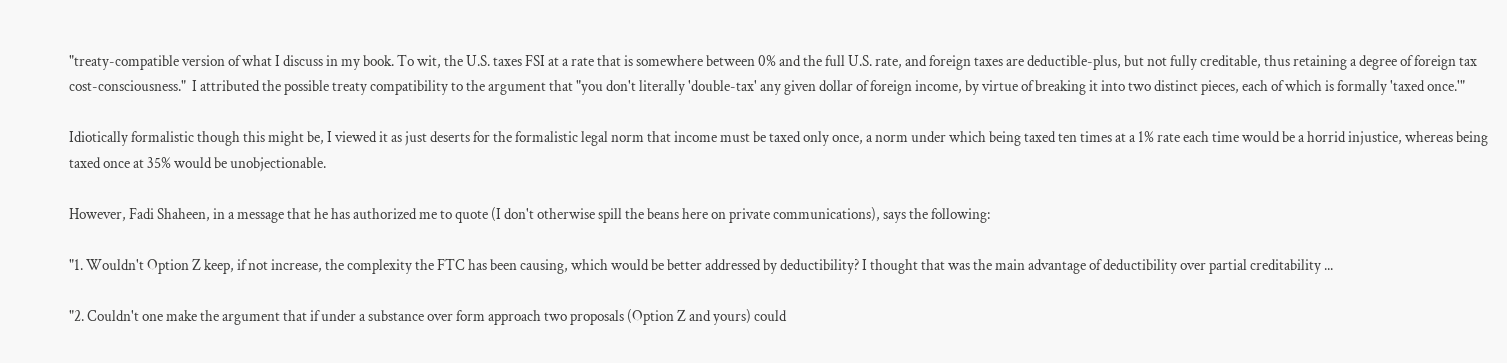"treaty-compatible version of what I discuss in my book. To wit, the U.S. taxes FSI at a rate that is somewhere between 0% and the full U.S. rate, and foreign taxes are deductible-plus, but not fully creditable, thus retaining a degree of foreign tax cost-consciousness."  I attributed the possible treaty compatibility to the argument that "you don't literally 'double-tax' any given dollar of foreign income, by virtue of breaking it into two distinct pieces, each of which is formally 'taxed once.'"

Idiotically formalistic though this might be, I viewed it as just deserts for the formalistic legal norm that income must be taxed only once, a norm under which being taxed ten times at a 1% rate each time would be a horrid injustice, whereas being taxed once at 35% would be unobjectionable.

However, Fadi Shaheen, in a message that he has authorized me to quote (I don't otherwise spill the beans here on private communications), says the following:

"1. Wouldn't Option Z keep, if not increase, the complexity the FTC has been causing, which would be better addressed by deductibility? I thought that was the main advantage of deductibility over partial creditability ...

"2. Couldn't one make the argument that if under a substance over form approach two proposals (Option Z and yours) could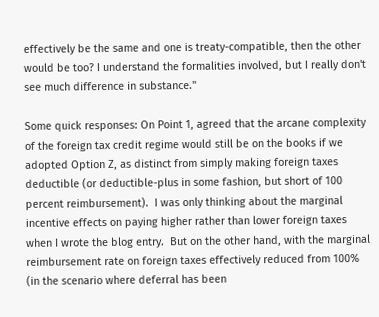effectively be the same and one is treaty-compatible, then the other would be too? I understand the formalities involved, but I really don't see much difference in substance."

Some quick responses: On Point 1, agreed that the arcane complexity of the foreign tax credit regime would still be on the books if we adopted Option Z, as distinct from simply making foreign taxes deductible (or deductible-plus in some fashion, but short of 100 percent reimbursement).  I was only thinking about the marginal incentive effects on paying higher rather than lower foreign taxes when I wrote the blog entry.  But on the other hand, with the marginal reimbursement rate on foreign taxes effectively reduced from 100% (in the scenario where deferral has been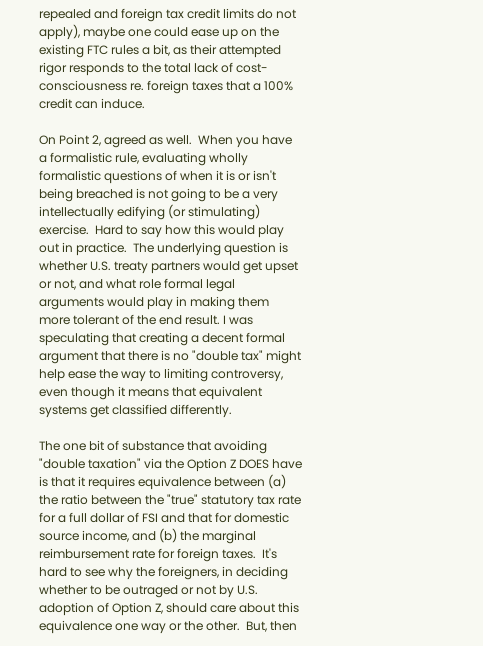repealed and foreign tax credit limits do not apply), maybe one could ease up on the existing FTC rules a bit, as their attempted rigor responds to the total lack of cost-consciousness re. foreign taxes that a 100% credit can induce.

On Point 2, agreed as well.  When you have a formalistic rule, evaluating wholly formalistic questions of when it is or isn't being breached is not going to be a very intellectually edifying (or stimulating) exercise.  Hard to say how this would play out in practice.  The underlying question is whether U.S. treaty partners would get upset or not, and what role formal legal arguments would play in making them more tolerant of the end result. I was speculating that creating a decent formal argument that there is no "double tax" might help ease the way to limiting controversy, even though it means that equivalent systems get classified differently.

The one bit of substance that avoiding "double taxation" via the Option Z DOES have is that it requires equivalence between (a) the ratio between the "true" statutory tax rate for a full dollar of FSI and that for domestic source income, and (b) the marginal reimbursement rate for foreign taxes.  It's hard to see why the foreigners, in deciding whether to be outraged or not by U.S. adoption of Option Z, should care about this equivalence one way or the other.  But, then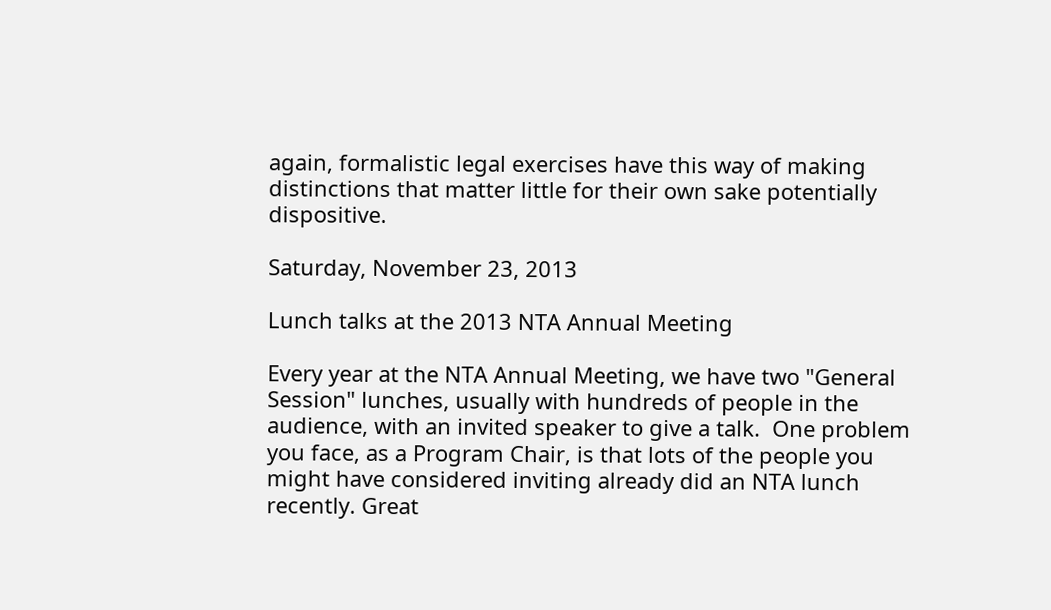again, formalistic legal exercises have this way of making distinctions that matter little for their own sake potentially dispositive.

Saturday, November 23, 2013

Lunch talks at the 2013 NTA Annual Meeting

Every year at the NTA Annual Meeting, we have two "General Session" lunches, usually with hundreds of people in the audience, with an invited speaker to give a talk.  One problem you face, as a Program Chair, is that lots of the people you might have considered inviting already did an NTA lunch recently. Great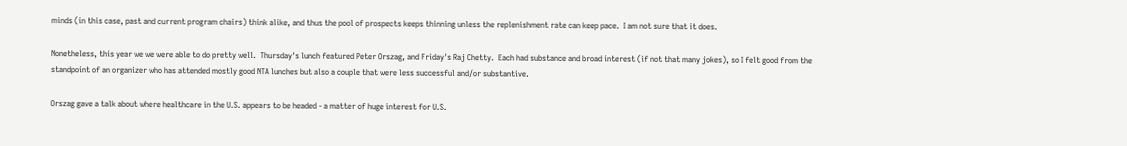minds (in this case, past and current program chairs) think alike, and thus the pool of prospects keeps thinning unless the replenishment rate can keep pace.  I am not sure that it does.

Nonetheless, this year we we were able to do pretty well.  Thursday's lunch featured Peter Orszag, and Friday's Raj Chetty.  Each had substance and broad interest (if not that many jokes), so I felt good from the standpoint of an organizer who has attended mostly good NTA lunches but also a couple that were less successful and/or substantive.

Orszag gave a talk about where healthcare in the U.S. appears to be headed - a matter of huge interest for U.S.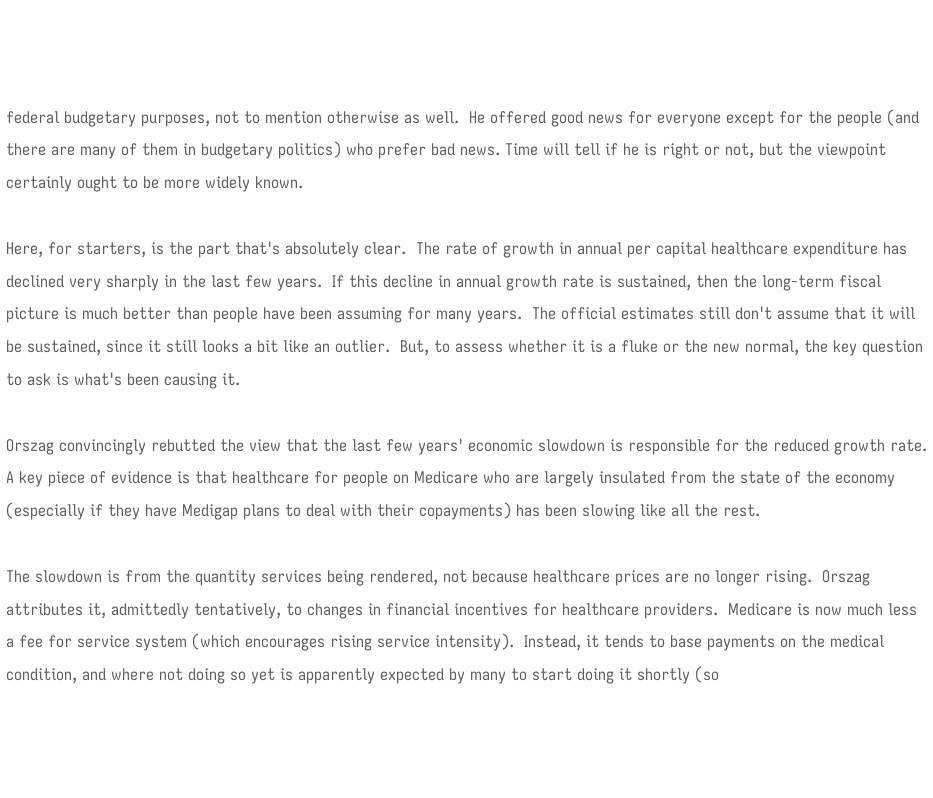federal budgetary purposes, not to mention otherwise as well.  He offered good news for everyone except for the people (and there are many of them in budgetary politics) who prefer bad news. Time will tell if he is right or not, but the viewpoint certainly ought to be more widely known.

Here, for starters, is the part that's absolutely clear.  The rate of growth in annual per capital healthcare expenditure has declined very sharply in the last few years.  If this decline in annual growth rate is sustained, then the long-term fiscal picture is much better than people have been assuming for many years.  The official estimates still don't assume that it will be sustained, since it still looks a bit like an outlier.  But, to assess whether it is a fluke or the new normal, the key question to ask is what's been causing it.

Orszag convincingly rebutted the view that the last few years' economic slowdown is responsible for the reduced growth rate.  A key piece of evidence is that healthcare for people on Medicare who are largely insulated from the state of the economy (especially if they have Medigap plans to deal with their copayments) has been slowing like all the rest.

The slowdown is from the quantity services being rendered, not because healthcare prices are no longer rising.  Orszag attributes it, admittedly tentatively, to changes in financial incentives for healthcare providers.  Medicare is now much less a fee for service system (which encourages rising service intensity).  Instead, it tends to base payments on the medical condition, and where not doing so yet is apparently expected by many to start doing it shortly (so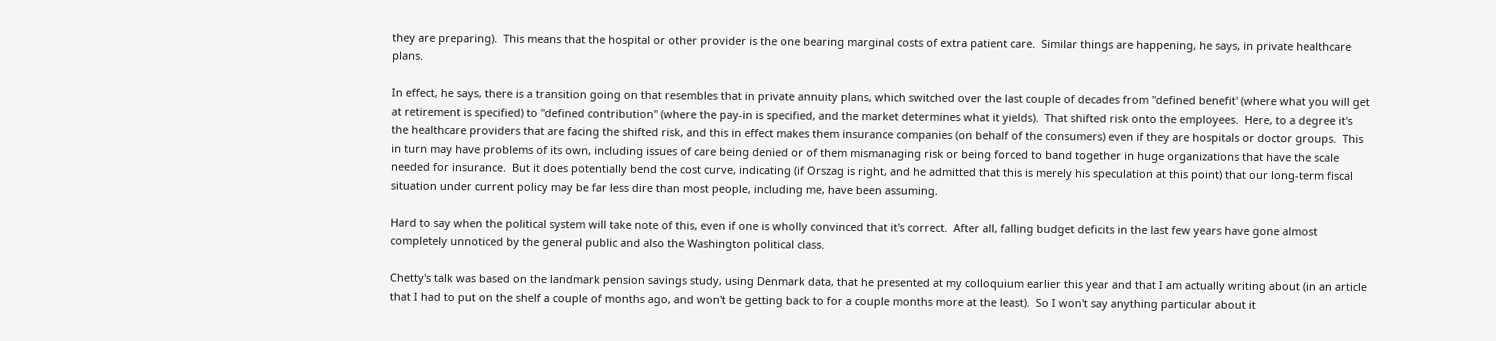they are preparing).  This means that the hospital or other provider is the one bearing marginal costs of extra patient care.  Similar things are happening, he says, in private healthcare plans.

In effect, he says, there is a transition going on that resembles that in private annuity plans, which switched over the last couple of decades from "defined benefit' (where what you will get at retirement is specified) to "defined contribution" (where the pay-in is specified, and the market determines what it yields).  That shifted risk onto the employees.  Here, to a degree it's the healthcare providers that are facing the shifted risk, and this in effect makes them insurance companies (on behalf of the consumers) even if they are hospitals or doctor groups.  This in turn may have problems of its own, including issues of care being denied or of them mismanaging risk or being forced to band together in huge organizations that have the scale needed for insurance.  But it does potentially bend the cost curve, indicating (if Orszag is right, and he admitted that this is merely his speculation at this point) that our long-term fiscal situation under current policy may be far less dire than most people, including me, have been assuming.

Hard to say when the political system will take note of this, even if one is wholly convinced that it's correct.  After all, falling budget deficits in the last few years have gone almost completely unnoticed by the general public and also the Washington political class.

Chetty's talk was based on the landmark pension savings study, using Denmark data, that he presented at my colloquium earlier this year and that I am actually writing about (in an article that I had to put on the shelf a couple of months ago, and won't be getting back to for a couple months more at the least).  So I won't say anything particular about it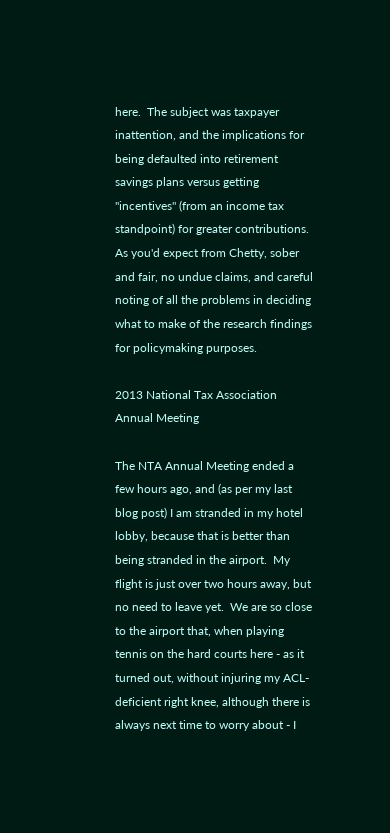here.  The subject was taxpayer inattention, and the implications for being defaulted into retirement savings plans versus getting "incentives" (from an income tax standpoint) for greater contributions.  As you'd expect from Chetty, sober and fair, no undue claims, and careful noting of all the problems in deciding what to make of the research findings for policymaking purposes.

2013 National Tax Association Annual Meeting

The NTA Annual Meeting ended a few hours ago, and (as per my last blog post) I am stranded in my hotel lobby, because that is better than being stranded in the airport.  My flight is just over two hours away, but no need to leave yet.  We are so close to the airport that, when playing tennis on the hard courts here - as it turned out, without injuring my ACL-deficient right knee, although there is always next time to worry about - I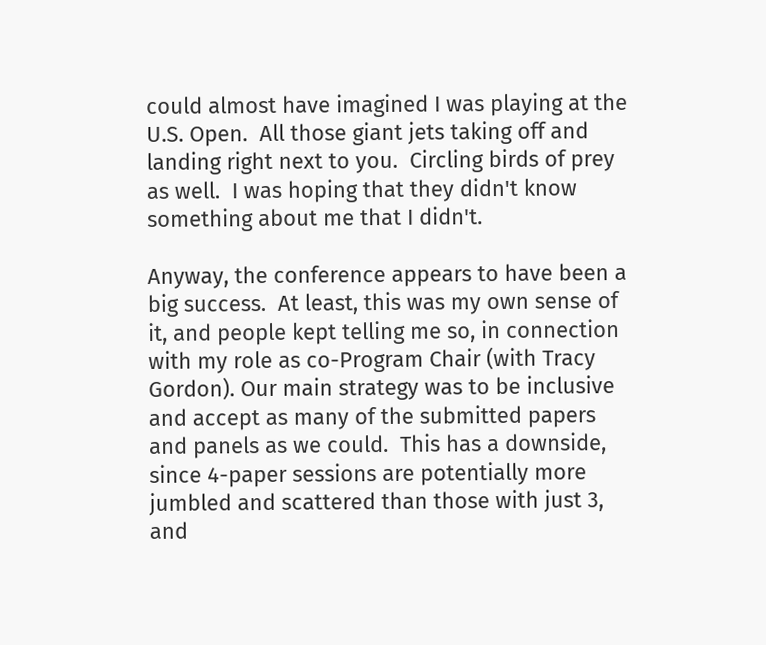could almost have imagined I was playing at the U.S. Open.  All those giant jets taking off and landing right next to you.  Circling birds of prey as well.  I was hoping that they didn't know something about me that I didn't.

Anyway, the conference appears to have been a big success.  At least, this was my own sense of it, and people kept telling me so, in connection with my role as co-Program Chair (with Tracy Gordon). Our main strategy was to be inclusive and accept as many of the submitted papers and panels as we could.  This has a downside, since 4-paper sessions are potentially more jumbled and scattered than those with just 3, and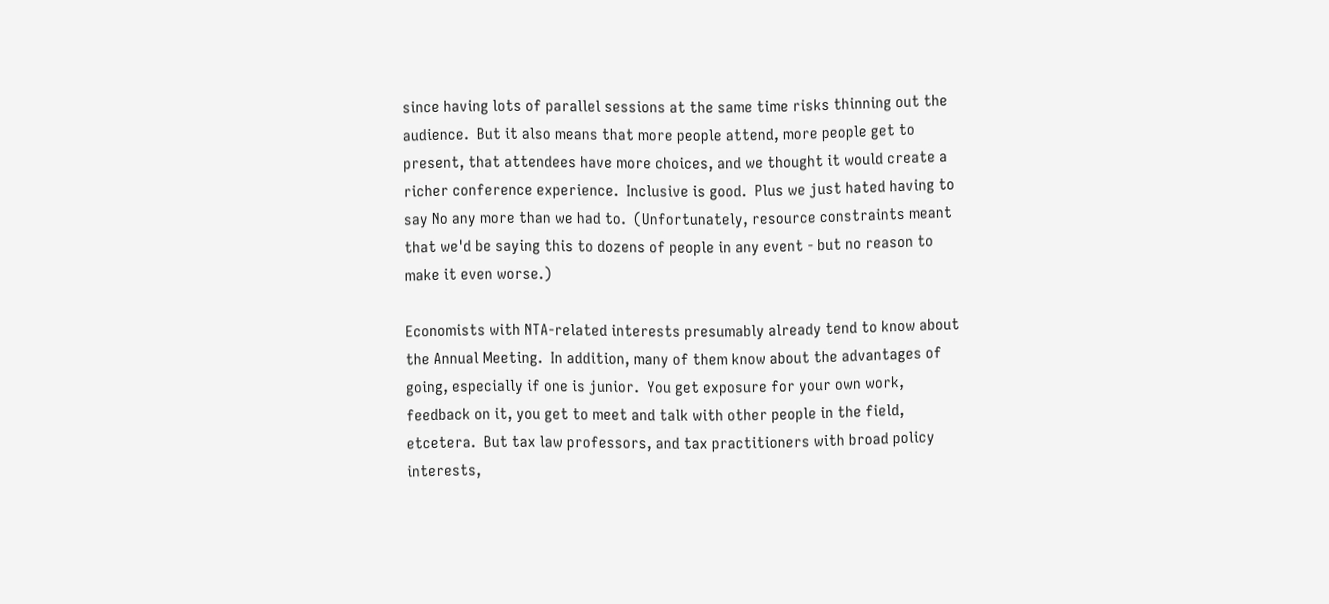since having lots of parallel sessions at the same time risks thinning out the audience.  But it also means that more people attend, more people get to present, that attendees have more choices, and we thought it would create a richer conference experience.  Inclusive is good.  Plus we just hated having to say No any more than we had to.  (Unfortunately, resource constraints meant that we'd be saying this to dozens of people in any event - but no reason to make it even worse.)

Economists with NTA-related interests presumably already tend to know about the Annual Meeting.  In addition, many of them know about the advantages of going, especially if one is junior.  You get exposure for your own work, feedback on it, you get to meet and talk with other people in the field, etcetera.  But tax law professors, and tax practitioners with broad policy interests,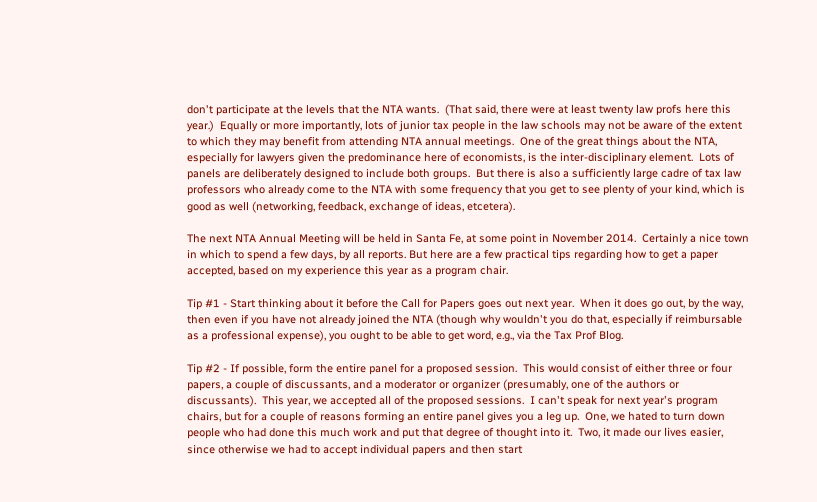don't participate at the levels that the NTA wants.  (That said, there were at least twenty law profs here this year.)  Equally or more importantly, lots of junior tax people in the law schools may not be aware of the extent to which they may benefit from attending NTA annual meetings.  One of the great things about the NTA, especially for lawyers given the predominance here of economists, is the inter-disciplinary element.  Lots of panels are deliberately designed to include both groups.  But there is also a sufficiently large cadre of tax law professors who already come to the NTA with some frequency that you get to see plenty of your kind, which is good as well (networking, feedback, exchange of ideas, etcetera).

The next NTA Annual Meeting will be held in Santa Fe, at some point in November 2014.  Certainly a nice town in which to spend a few days, by all reports. But here are a few practical tips regarding how to get a paper accepted, based on my experience this year as a program chair.

Tip #1 - Start thinking about it before the Call for Papers goes out next year.  When it does go out, by the way, then even if you have not already joined the NTA (though why wouldn't you do that, especially if reimbursable as a professional expense), you ought to be able to get word, e.g., via the Tax Prof Blog.

Tip #2 - If possible, form the entire panel for a proposed session.  This would consist of either three or four papers, a couple of discussants, and a moderator or organizer (presumably, one of the authors or discussants).  This year, we accepted all of the proposed sessions.  I can't speak for next year's program chairs, but for a couple of reasons forming an entire panel gives you a leg up.  One, we hated to turn down people who had done this much work and put that degree of thought into it.  Two, it made our lives easier, since otherwise we had to accept individual papers and then start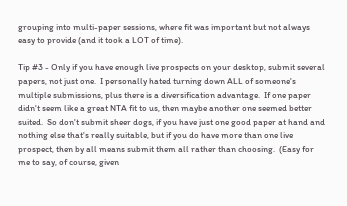grouping into multi-paper sessions, where fit was important but not always easy to provide (and it took a LOT of time).

Tip #3 - Only if you have enough live prospects on your desktop, submit several papers, not just one.  I personally hated turning down ALL of someone's multiple submissions, plus there is a diversification advantage.  If one paper didn't seem like a great NTA fit to us, then maybe another one seemed better suited.  So don't submit sheer dogs, if you have just one good paper at hand and nothing else that's really suitable, but if you do have more than one live prospect, then by all means submit them all rather than choosing.  (Easy for me to say, of course, given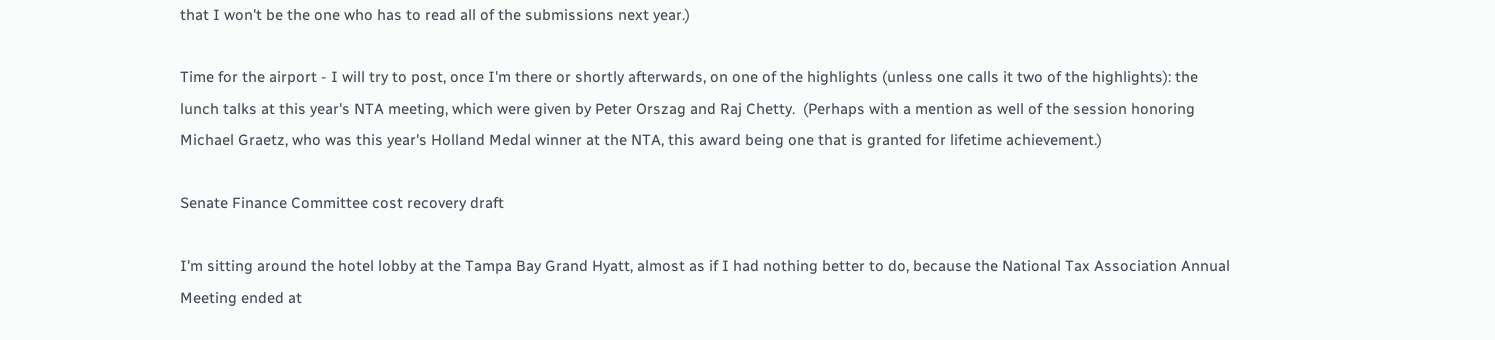that I won't be the one who has to read all of the submissions next year.)

Time for the airport - I will try to post, once I'm there or shortly afterwards, on one of the highlights (unless one calls it two of the highlights): the lunch talks at this year's NTA meeting, which were given by Peter Orszag and Raj Chetty.  (Perhaps with a mention as well of the session honoring Michael Graetz, who was this year's Holland Medal winner at the NTA, this award being one that is granted for lifetime achievement.)

Senate Finance Committee cost recovery draft

I'm sitting around the hotel lobby at the Tampa Bay Grand Hyatt, almost as if I had nothing better to do, because the National Tax Association Annual Meeting ended at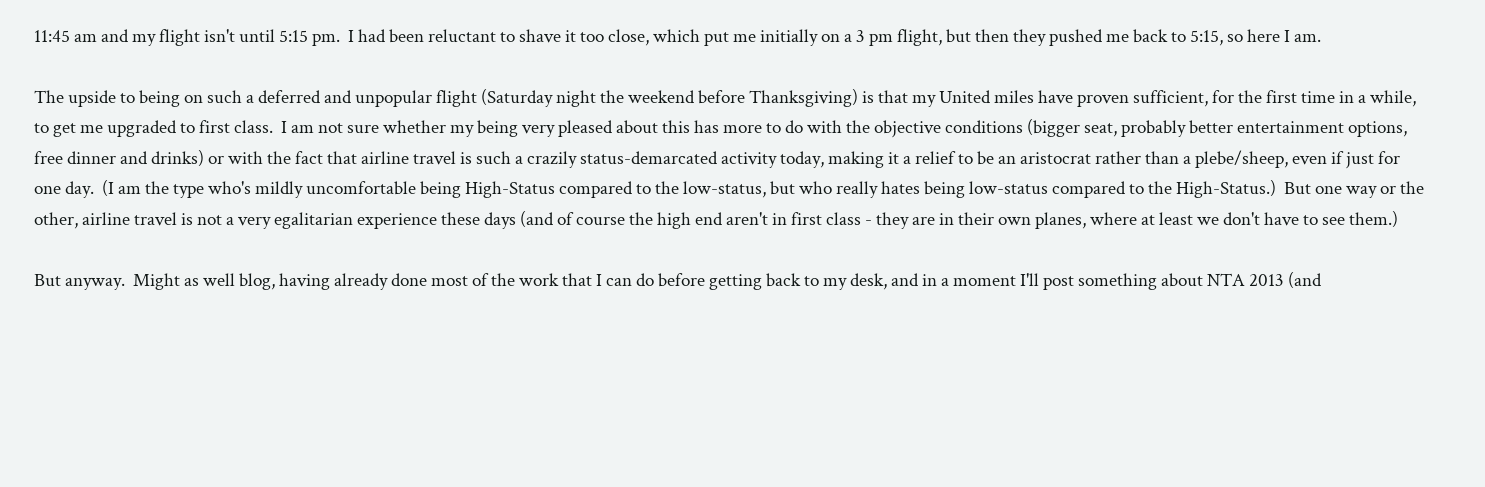11:45 am and my flight isn't until 5:15 pm.  I had been reluctant to shave it too close, which put me initially on a 3 pm flight, but then they pushed me back to 5:15, so here I am.

The upside to being on such a deferred and unpopular flight (Saturday night the weekend before Thanksgiving) is that my United miles have proven sufficient, for the first time in a while, to get me upgraded to first class.  I am not sure whether my being very pleased about this has more to do with the objective conditions (bigger seat, probably better entertainment options, free dinner and drinks) or with the fact that airline travel is such a crazily status-demarcated activity today, making it a relief to be an aristocrat rather than a plebe/sheep, even if just for one day.  (I am the type who's mildly uncomfortable being High-Status compared to the low-status, but who really hates being low-status compared to the High-Status.)  But one way or the other, airline travel is not a very egalitarian experience these days (and of course the high end aren't in first class - they are in their own planes, where at least we don't have to see them.)

But anyway.  Might as well blog, having already done most of the work that I can do before getting back to my desk, and in a moment I'll post something about NTA 2013 (and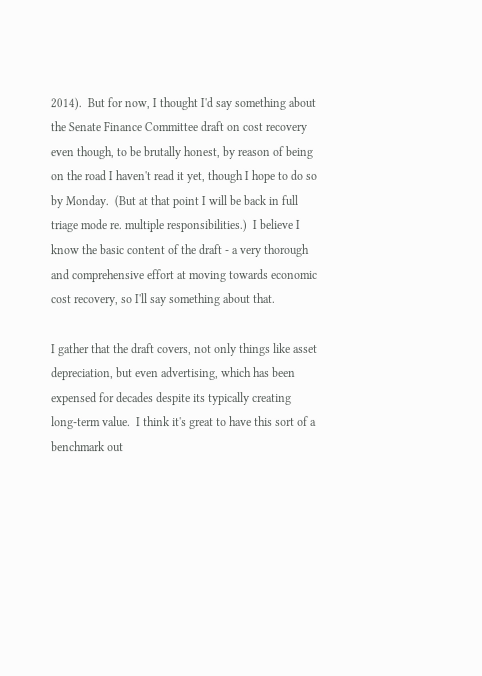2014).  But for now, I thought I'd say something about the Senate Finance Committee draft on cost recovery even though, to be brutally honest, by reason of being on the road I haven't read it yet, though I hope to do so by Monday.  (But at that point I will be back in full triage mode re. multiple responsibilities.)  I believe I know the basic content of the draft - a very thorough and comprehensive effort at moving towards economic cost recovery, so I'll say something about that.

I gather that the draft covers, not only things like asset depreciation, but even advertising, which has been expensed for decades despite its typically creating long-term value.  I think it's great to have this sort of a benchmark out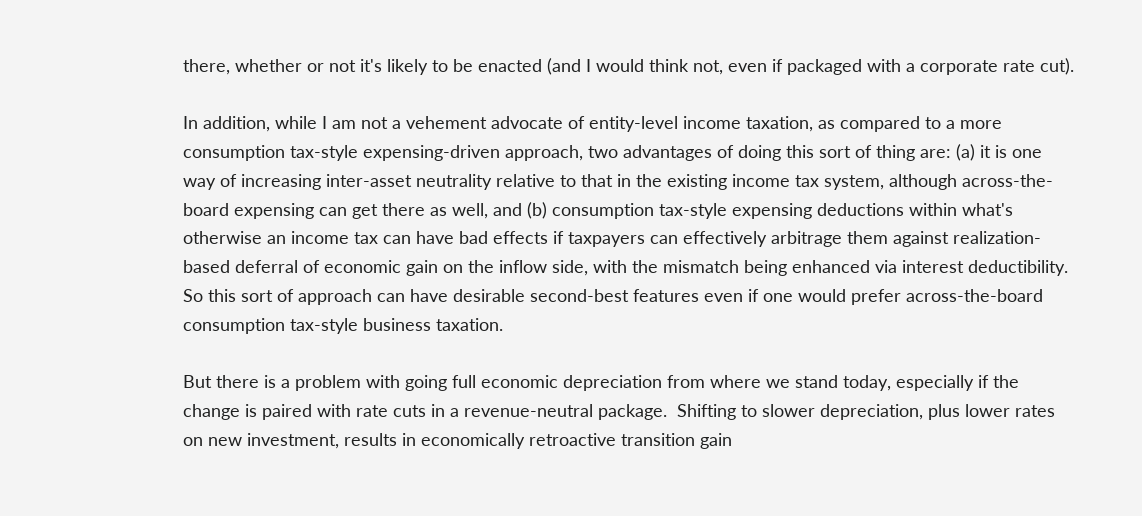there, whether or not it's likely to be enacted (and I would think not, even if packaged with a corporate rate cut).

In addition, while I am not a vehement advocate of entity-level income taxation, as compared to a more consumption tax-style expensing-driven approach, two advantages of doing this sort of thing are: (a) it is one way of increasing inter-asset neutrality relative to that in the existing income tax system, although across-the-board expensing can get there as well, and (b) consumption tax-style expensing deductions within what's otherwise an income tax can have bad effects if taxpayers can effectively arbitrage them against realization-based deferral of economic gain on the inflow side, with the mismatch being enhanced via interest deductibility.  So this sort of approach can have desirable second-best features even if one would prefer across-the-board consumption tax-style business taxation.

But there is a problem with going full economic depreciation from where we stand today, especially if the change is paired with rate cuts in a revenue-neutral package.  Shifting to slower depreciation, plus lower rates on new investment, results in economically retroactive transition gain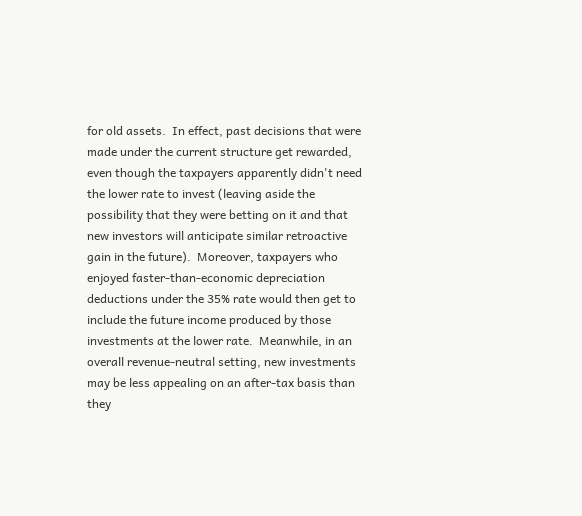for old assets.  In effect, past decisions that were made under the current structure get rewarded, even though the taxpayers apparently didn't need the lower rate to invest (leaving aside the possibility that they were betting on it and that new investors will anticipate similar retroactive gain in the future).  Moreover, taxpayers who enjoyed faster-than-economic depreciation deductions under the 35% rate would then get to include the future income produced by those investments at the lower rate.  Meanwhile, in an overall revenue-neutral setting, new investments may be less appealing on an after-tax basis than they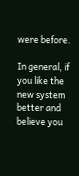were before.

In general, if you like the new system better and believe you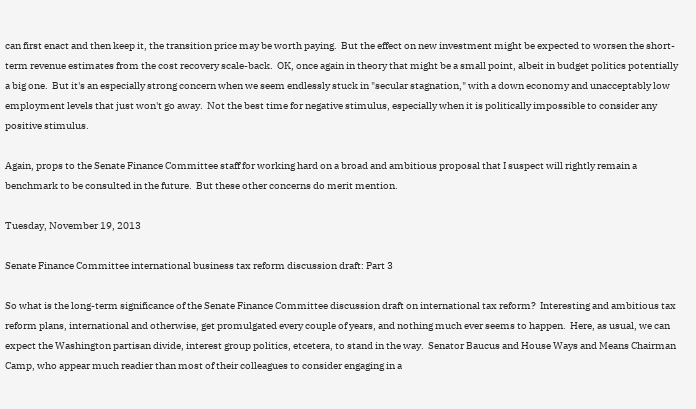can first enact and then keep it, the transition price may be worth paying.  But the effect on new investment might be expected to worsen the short-term revenue estimates from the cost recovery scale-back.  OK, once again in theory that might be a small point, albeit in budget politics potentially a big one.  But it's an especially strong concern when we seem endlessly stuck in "secular stagnation," with a down economy and unacceptably low employment levels that just won't go away.  Not the best time for negative stimulus, especially when it is politically impossible to consider any positive stimulus.

Again, props to the Senate Finance Committee staff for working hard on a broad and ambitious proposal that I suspect will rightly remain a benchmark to be consulted in the future.  But these other concerns do merit mention.

Tuesday, November 19, 2013

Senate Finance Committee international business tax reform discussion draft: Part 3

So what is the long-term significance of the Senate Finance Committee discussion draft on international tax reform?  Interesting and ambitious tax reform plans, international and otherwise, get promulgated every couple of years, and nothing much ever seems to happen.  Here, as usual, we can expect the Washington partisan divide, interest group politics, etcetera, to stand in the way.  Senator Baucus and House Ways and Means Chairman Camp, who appear much readier than most of their colleagues to consider engaging in a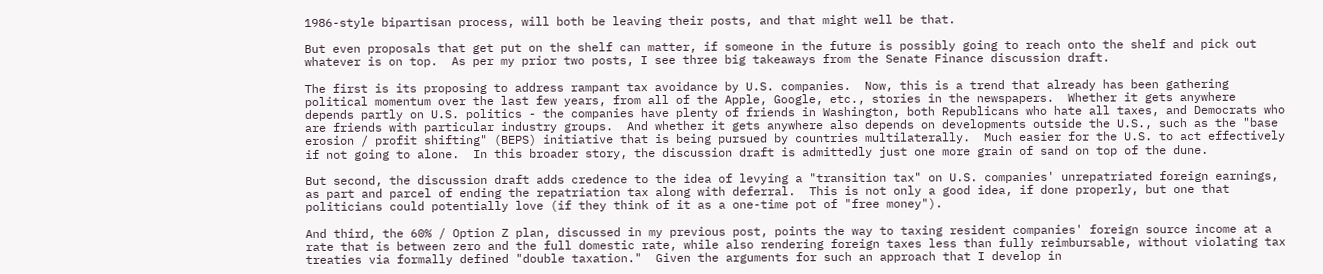1986-style bipartisan process, will both be leaving their posts, and that might well be that.

But even proposals that get put on the shelf can matter, if someone in the future is possibly going to reach onto the shelf and pick out whatever is on top.  As per my prior two posts, I see three big takeaways from the Senate Finance discussion draft.

The first is its proposing to address rampant tax avoidance by U.S. companies.  Now, this is a trend that already has been gathering political momentum over the last few years, from all of the Apple, Google, etc., stories in the newspapers.  Whether it gets anywhere depends partly on U.S. politics - the companies have plenty of friends in Washington, both Republicans who hate all taxes, and Democrats who are friends with particular industry groups.  And whether it gets anywhere also depends on developments outside the U.S., such as the "base erosion / profit shifting" (BEPS) initiative that is being pursued by countries multilaterally.  Much easier for the U.S. to act effectively if not going to alone.  In this broader story, the discussion draft is admittedly just one more grain of sand on top of the dune.

But second, the discussion draft adds credence to the idea of levying a "transition tax" on U.S. companies' unrepatriated foreign earnings, as part and parcel of ending the repatriation tax along with deferral.  This is not only a good idea, if done properly, but one that politicians could potentially love (if they think of it as a one-time pot of "free money").

And third, the 60% / Option Z plan, discussed in my previous post, points the way to taxing resident companies' foreign source income at a rate that is between zero and the full domestic rate, while also rendering foreign taxes less than fully reimbursable, without violating tax treaties via formally defined "double taxation."  Given the arguments for such an approach that I develop in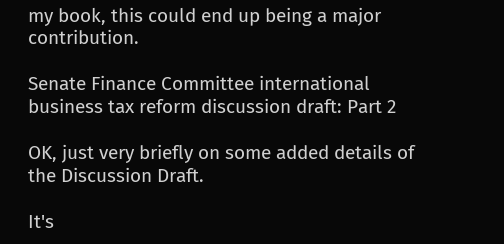my book, this could end up being a major contribution.

Senate Finance Committee international business tax reform discussion draft: Part 2

OK, just very briefly on some added details of the Discussion Draft.

It's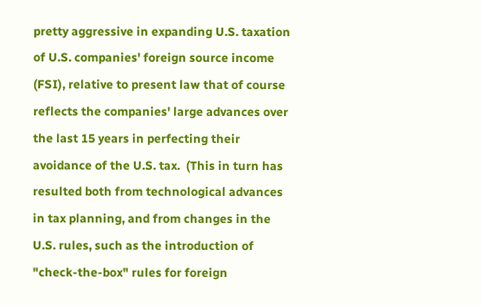pretty aggressive in expanding U.S. taxation of U.S. companies' foreign source income (FSI), relative to present law that of course reflects the companies' large advances over the last 15 years in perfecting their avoidance of the U.S. tax.  (This in turn has resulted both from technological advances in tax planning, and from changes in the U.S. rules, such as the introduction of "check-the-box" rules for foreign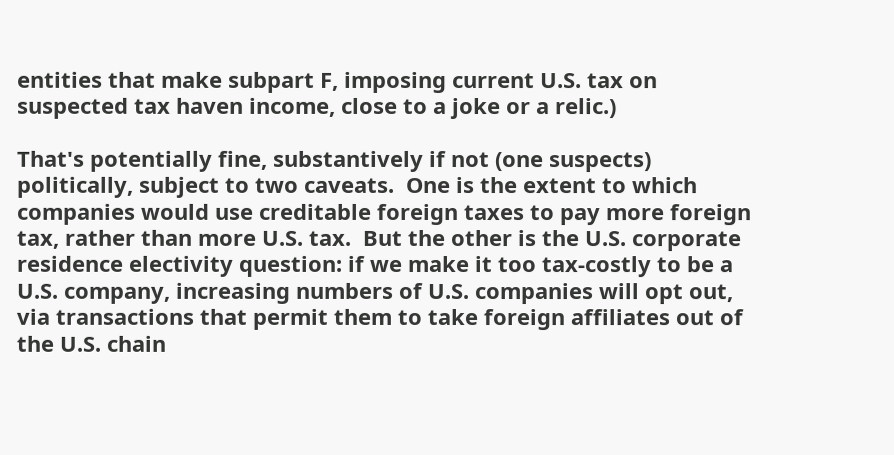entities that make subpart F, imposing current U.S. tax on suspected tax haven income, close to a joke or a relic.)

That's potentially fine, substantively if not (one suspects) politically, subject to two caveats.  One is the extent to which companies would use creditable foreign taxes to pay more foreign tax, rather than more U.S. tax.  But the other is the U.S. corporate residence electivity question: if we make it too tax-costly to be a U.S. company, increasing numbers of U.S. companies will opt out, via transactions that permit them to take foreign affiliates out of the U.S. chain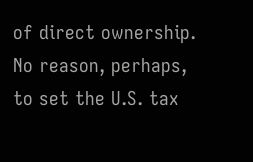of direct ownership.  No reason, perhaps, to set the U.S. tax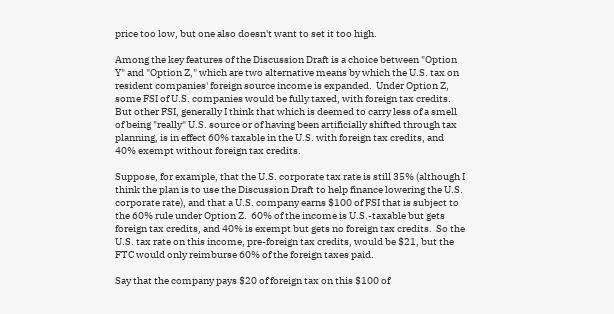price too low, but one also doesn't want to set it too high.

Among the key features of the Discussion Draft is a choice between "Option Y" and "Option Z," which are two alternative means by which the U.S. tax on resident companies' foreign source income is expanded.  Under Option Z, some FSI of U.S. companies would be fully taxed, with foreign tax credits.  But other FSI, generally I think that which is deemed to carry less of a smell of being "really" U.S. source or of having been artificially shifted through tax planning, is in effect 60% taxable in the U.S. with foreign tax credits, and 40% exempt without foreign tax credits.

Suppose, for example, that the U.S. corporate tax rate is still 35% (although I think the plan is to use the Discussion Draft to help finance lowering the U.S. corporate rate), and that a U.S. company earns $100 of FSI that is subject to the 60% rule under Option Z.  60% of the income is U.S.-taxable but gets foreign tax credits, and 40% is exempt but gets no foreign tax credits.  So the U.S. tax rate on this income, pre-foreign tax credits, would be $21, but the FTC would only reimburse 60% of the foreign taxes paid.

Say that the company pays $20 of foreign tax on this $100 of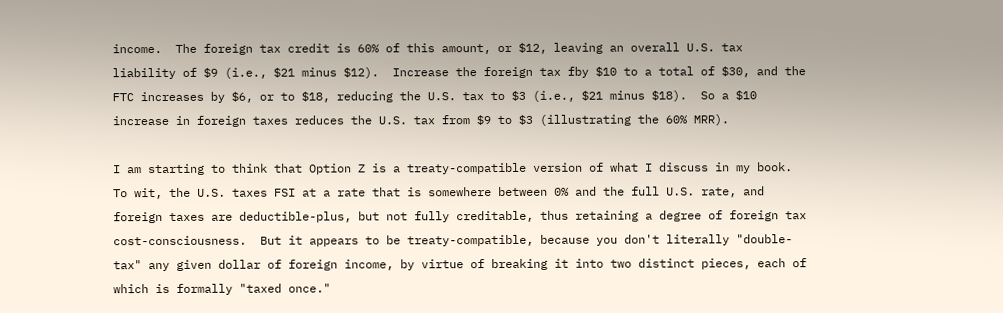income.  The foreign tax credit is 60% of this amount, or $12, leaving an overall U.S. tax liability of $9 (i.e., $21 minus $12).  Increase the foreign tax fby $10 to a total of $30, and the FTC increases by $6, or to $18, reducing the U.S. tax to $3 (i.e., $21 minus $18).  So a $10 increase in foreign taxes reduces the U.S. tax from $9 to $3 (illustrating the 60% MRR).

I am starting to think that Option Z is a treaty-compatible version of what I discuss in my book.  To wit, the U.S. taxes FSI at a rate that is somewhere between 0% and the full U.S. rate, and foreign taxes are deductible-plus, but not fully creditable, thus retaining a degree of foreign tax cost-consciousness.  But it appears to be treaty-compatible, because you don't literally "double-tax" any given dollar of foreign income, by virtue of breaking it into two distinct pieces, each of which is formally "taxed once."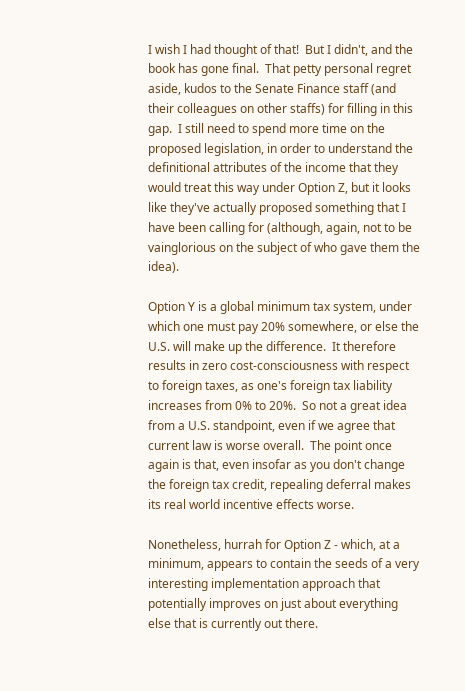I wish I had thought of that!  But I didn't, and the book has gone final.  That petty personal regret aside, kudos to the Senate Finance staff (and their colleagues on other staffs) for filling in this gap.  I still need to spend more time on the proposed legislation, in order to understand the definitional attributes of the income that they would treat this way under Option Z, but it looks like they've actually proposed something that I have been calling for (although, again, not to be vainglorious on the subject of who gave them the idea).

Option Y is a global minimum tax system, under which one must pay 20% somewhere, or else the U.S. will make up the difference.  It therefore results in zero cost-consciousness with respect to foreign taxes, as one's foreign tax liability increases from 0% to 20%.  So not a great idea from a U.S. standpoint, even if we agree that current law is worse overall.  The point once again is that, even insofar as you don't change the foreign tax credit, repealing deferral makes its real world incentive effects worse.

Nonetheless, hurrah for Option Z - which, at a minimum, appears to contain the seeds of a very interesting implementation approach that potentially improves on just about everything else that is currently out there.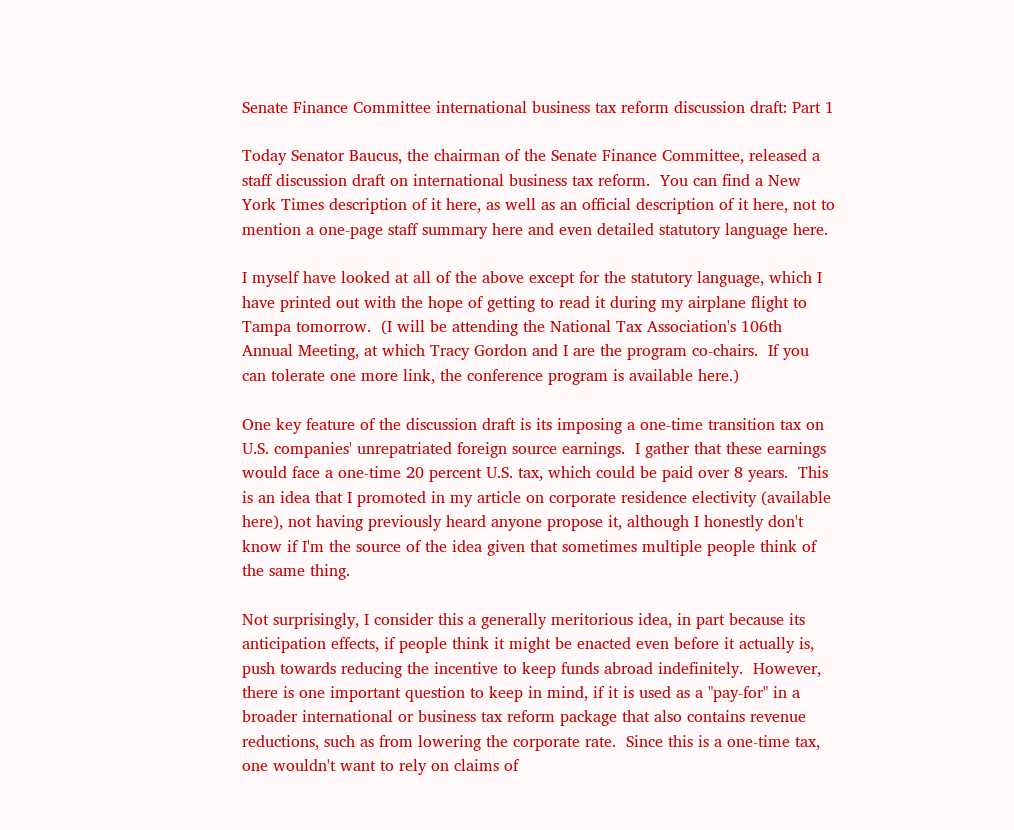Senate Finance Committee international business tax reform discussion draft: Part 1

Today Senator Baucus, the chairman of the Senate Finance Committee, released a staff discussion draft on international business tax reform.  You can find a New York Times description of it here, as well as an official description of it here, not to mention a one-page staff summary here and even detailed statutory language here.

I myself have looked at all of the above except for the statutory language, which I have printed out with the hope of getting to read it during my airplane flight to Tampa tomorrow.  (I will be attending the National Tax Association's 106th Annual Meeting, at which Tracy Gordon and I are the program co-chairs.  If you can tolerate one more link, the conference program is available here.)

One key feature of the discussion draft is its imposing a one-time transition tax on U.S. companies' unrepatriated foreign source earnings.  I gather that these earnings would face a one-time 20 percent U.S. tax, which could be paid over 8 years.  This is an idea that I promoted in my article on corporate residence electivity (available here), not having previously heard anyone propose it, although I honestly don't know if I'm the source of the idea given that sometimes multiple people think of the same thing.

Not surprisingly, I consider this a generally meritorious idea, in part because its anticipation effects, if people think it might be enacted even before it actually is, push towards reducing the incentive to keep funds abroad indefinitely.  However, there is one important question to keep in mind, if it is used as a "pay-for" in a broader international or business tax reform package that also contains revenue reductions, such as from lowering the corporate rate.  Since this is a one-time tax, one wouldn't want to rely on claims of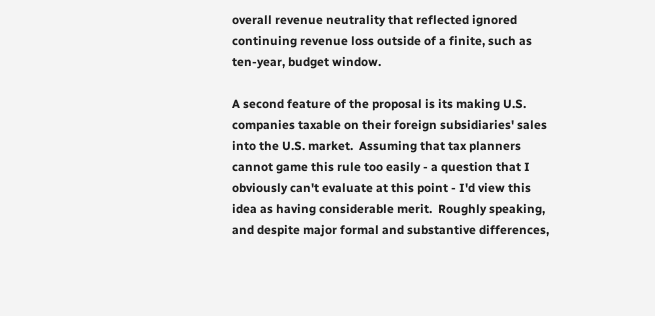overall revenue neutrality that reflected ignored continuing revenue loss outside of a finite, such as ten-year, budget window.

A second feature of the proposal is its making U.S. companies taxable on their foreign subsidiaries' sales into the U.S. market.  Assuming that tax planners cannot game this rule too easily - a question that I obviously can't evaluate at this point - I'd view this idea as having considerable merit.  Roughly speaking, and despite major formal and substantive differences,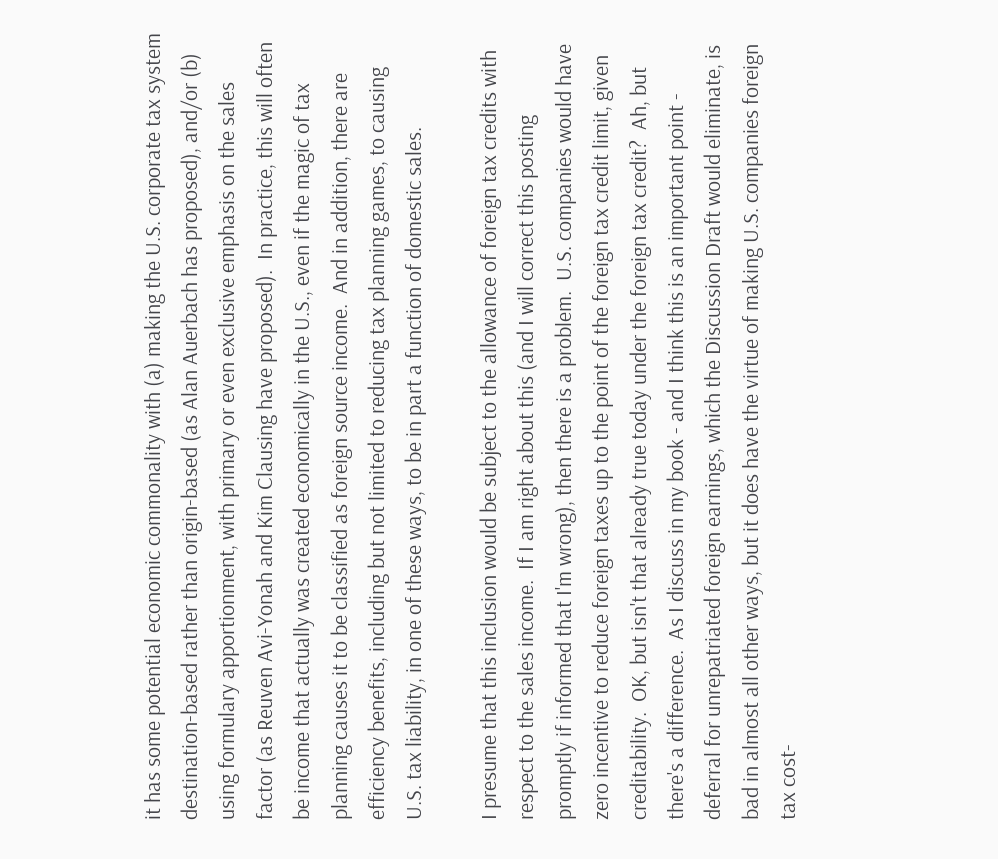it has some potential economic commonality with (a) making the U.S. corporate tax system destination-based rather than origin-based (as Alan Auerbach has proposed), and/or (b) using formulary apportionment, with primary or even exclusive emphasis on the sales factor (as Reuven Avi-Yonah and Kim Clausing have proposed).  In practice, this will often be income that actually was created economically in the U.S., even if the magic of tax planning causes it to be classified as foreign source income.  And in addition, there are efficiency benefits, including but not limited to reducing tax planning games, to causing U.S. tax liability, in one of these ways, to be in part a function of domestic sales.

I presume that this inclusion would be subject to the allowance of foreign tax credits with respect to the sales income.  If I am right about this (and I will correct this posting promptly if informed that I'm wrong), then there is a problem.  U.S. companies would have zero incentive to reduce foreign taxes up to the point of the foreign tax credit limit, given creditability.  OK, but isn't that already true today under the foreign tax credit?  Ah, but there's a difference.  As I discuss in my book - and I think this is an important point - deferral for unrepatriated foreign earnings, which the Discussion Draft would eliminate, is bad in almost all other ways, but it does have the virtue of making U.S. companies foreign tax cost-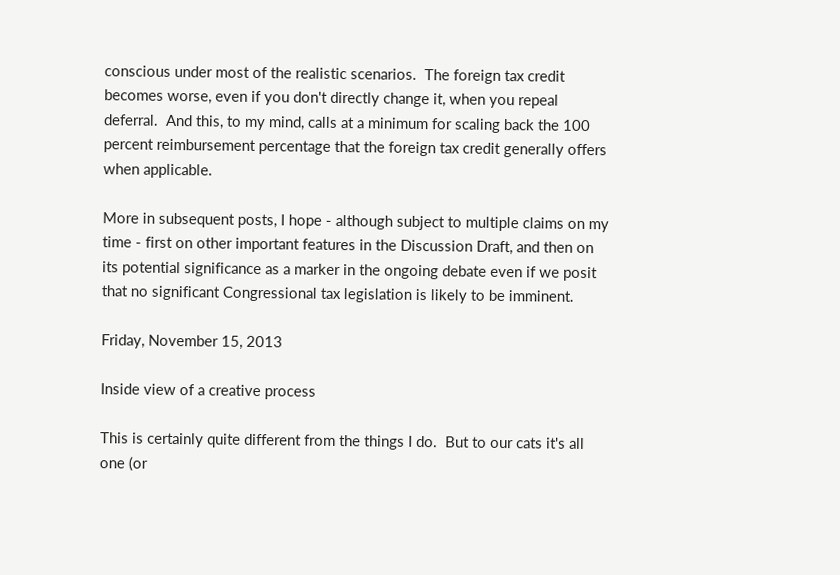conscious under most of the realistic scenarios.  The foreign tax credit becomes worse, even if you don't directly change it, when you repeal deferral.  And this, to my mind, calls at a minimum for scaling back the 100 percent reimbursement percentage that the foreign tax credit generally offers when applicable.

More in subsequent posts, I hope - although subject to multiple claims on my time - first on other important features in the Discussion Draft, and then on its potential significance as a marker in the ongoing debate even if we posit that no significant Congressional tax legislation is likely to be imminent.

Friday, November 15, 2013

Inside view of a creative process

This is certainly quite different from the things I do.  But to our cats it's all one (or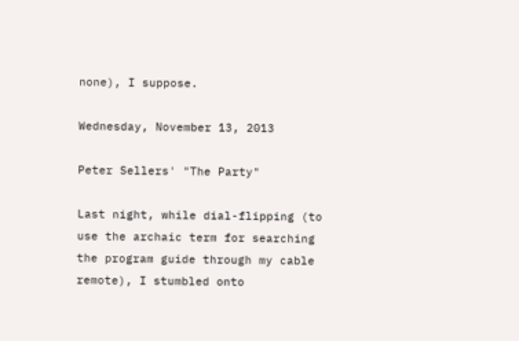none), I suppose.

Wednesday, November 13, 2013

Peter Sellers' "The Party"

Last night, while dial-flipping (to use the archaic term for searching the program guide through my cable remote), I stumbled onto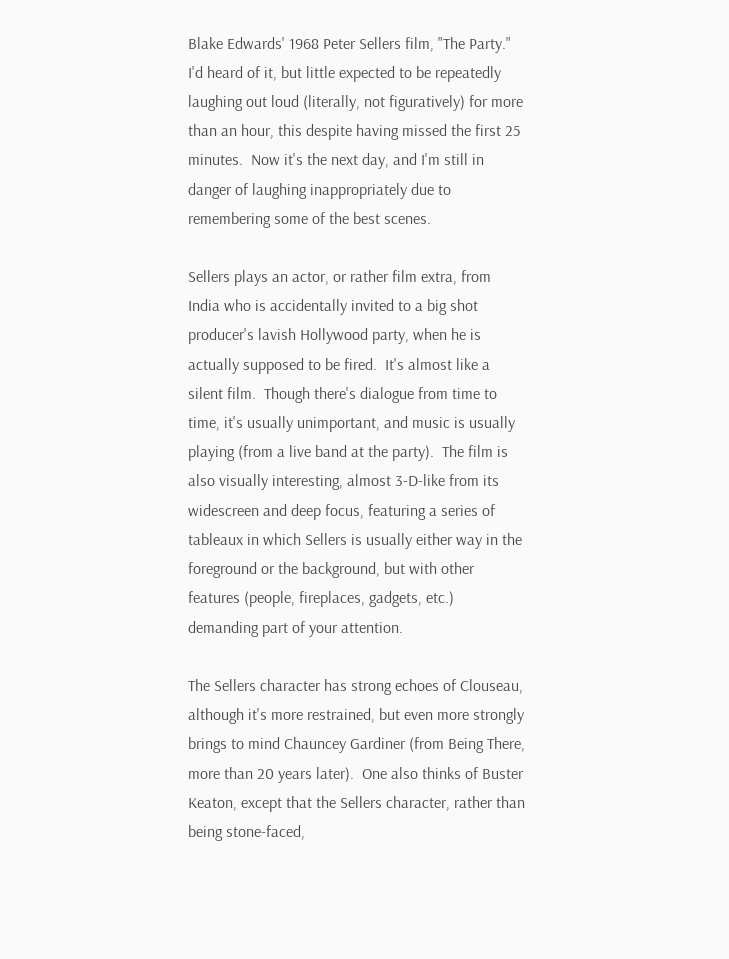Blake Edwards' 1968 Peter Sellers film, "The Party."  I'd heard of it, but little expected to be repeatedly laughing out loud (literally, not figuratively) for more than an hour, this despite having missed the first 25 minutes.  Now it's the next day, and I'm still in danger of laughing inappropriately due to remembering some of the best scenes.

Sellers plays an actor, or rather film extra, from India who is accidentally invited to a big shot producer's lavish Hollywood party, when he is actually supposed to be fired.  It's almost like a silent film.  Though there's dialogue from time to time, it's usually unimportant, and music is usually playing (from a live band at the party).  The film is also visually interesting, almost 3-D-like from its widescreen and deep focus, featuring a series of tableaux in which Sellers is usually either way in the foreground or the background, but with other features (people, fireplaces, gadgets, etc.) demanding part of your attention.

The Sellers character has strong echoes of Clouseau, although it's more restrained, but even more strongly brings to mind Chauncey Gardiner (from Being There, more than 20 years later).  One also thinks of Buster Keaton, except that the Sellers character, rather than being stone-faced,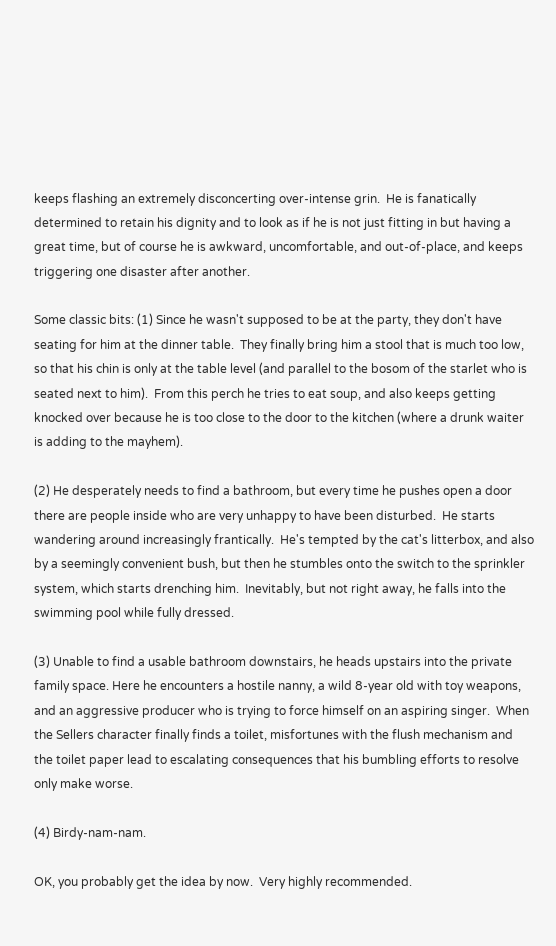keeps flashing an extremely disconcerting over-intense grin.  He is fanatically determined to retain his dignity and to look as if he is not just fitting in but having a great time, but of course he is awkward, uncomfortable, and out-of-place, and keeps triggering one disaster after another.

Some classic bits: (1) Since he wasn't supposed to be at the party, they don't have seating for him at the dinner table.  They finally bring him a stool that is much too low, so that his chin is only at the table level (and parallel to the bosom of the starlet who is seated next to him).  From this perch he tries to eat soup, and also keeps getting knocked over because he is too close to the door to the kitchen (where a drunk waiter is adding to the mayhem).

(2) He desperately needs to find a bathroom, but every time he pushes open a door there are people inside who are very unhappy to have been disturbed.  He starts wandering around increasingly frantically.  He's tempted by the cat's litterbox, and also by a seemingly convenient bush, but then he stumbles onto the switch to the sprinkler system, which starts drenching him.  Inevitably, but not right away, he falls into the swimming pool while fully dressed.

(3) Unable to find a usable bathroom downstairs, he heads upstairs into the private family space. Here he encounters a hostile nanny, a wild 8-year old with toy weapons, and an aggressive producer who is trying to force himself on an aspiring singer.  When the Sellers character finally finds a toilet, misfortunes with the flush mechanism and the toilet paper lead to escalating consequences that his bumbling efforts to resolve only make worse.

(4) Birdy-nam-nam.

OK, you probably get the idea by now.  Very highly recommended.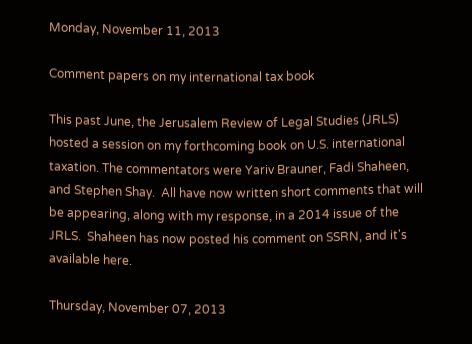Monday, November 11, 2013

Comment papers on my international tax book

This past June, the Jerusalem Review of Legal Studies (JRLS) hosted a session on my forthcoming book on U.S. international taxation. The commentators were Yariv Brauner, Fadi Shaheen, and Stephen Shay.  All have now written short comments that will be appearing, along with my response, in a 2014 issue of the JRLS.  Shaheen has now posted his comment on SSRN, and it's available here.

Thursday, November 07, 2013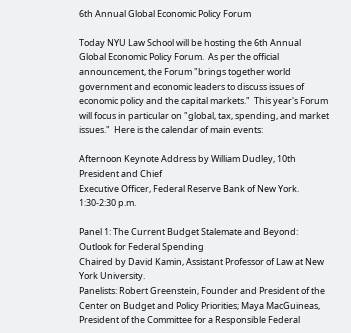6th Annual Global Economic Policy Forum

Today NYU Law School will be hosting the 6th Annual Global Economic Policy Forum.  As per the official announcement, the Forum "brings together world government and economic leaders to discuss issues of economic policy and the capital markets."  This year's Forum will focus in particular on "global, tax, spending, and market issues."  Here is the calendar of main events:

Afternoon Keynote Address by William Dudley, 10th President and Chief
Executive Officer, Federal Reserve Bank of New York.
1:30-2:30 p.m.

Panel 1: The Current Budget Stalemate and Beyond:  Outlook for Federal Spending
Chaired by David Kamin, Assistant Professor of Law at New York University.
Panelists: Robert Greenstein, Founder and President of the Center on Budget and Policy Priorities; Maya MacGuineas, President of the Committee for a Responsible Federal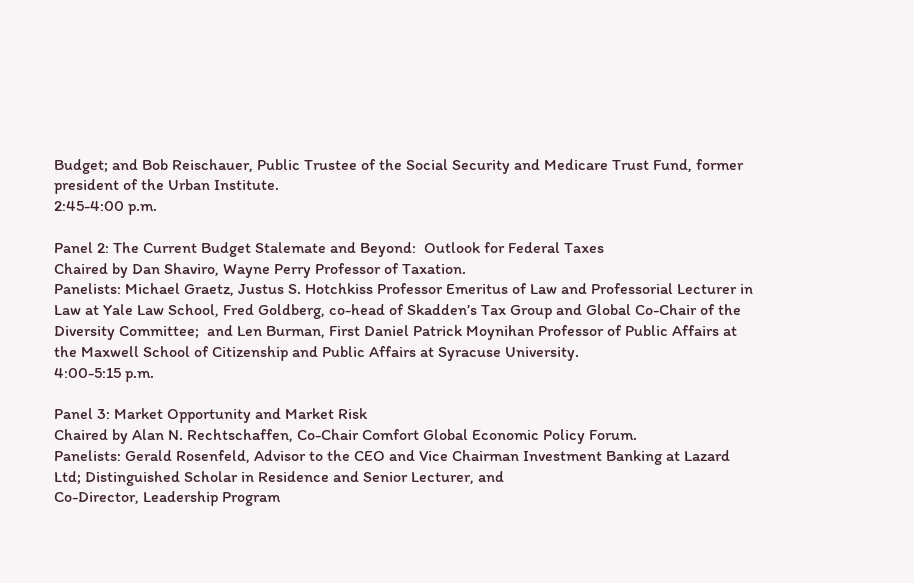Budget; and Bob Reischauer, Public Trustee of the Social Security and Medicare Trust Fund, former president of the Urban Institute.
2:45-4:00 p.m.

Panel 2: The Current Budget Stalemate and Beyond:  Outlook for Federal Taxes
Chaired by Dan Shaviro, Wayne Perry Professor of Taxation.
Panelists: Michael Graetz, Justus S. Hotchkiss Professor Emeritus of Law and Professorial Lecturer in Law at Yale Law School, Fred Goldberg, co-head of Skadden’s Tax Group and Global Co-Chair of the Diversity Committee;  and Len Burman, First Daniel Patrick Moynihan Professor of Public Affairs at the Maxwell School of Citizenship and Public Affairs at Syracuse University.
4:00-5:15 p.m.

Panel 3: Market Opportunity and Market Risk
Chaired by Alan N. Rechtschaffen, Co-Chair Comfort Global Economic Policy Forum.
Panelists: Gerald Rosenfeld, Advisor to the CEO and Vice Chairman Investment Banking at Lazard Ltd; Distinguished Scholar in Residence and Senior Lecturer, and
Co-Director, Leadership Program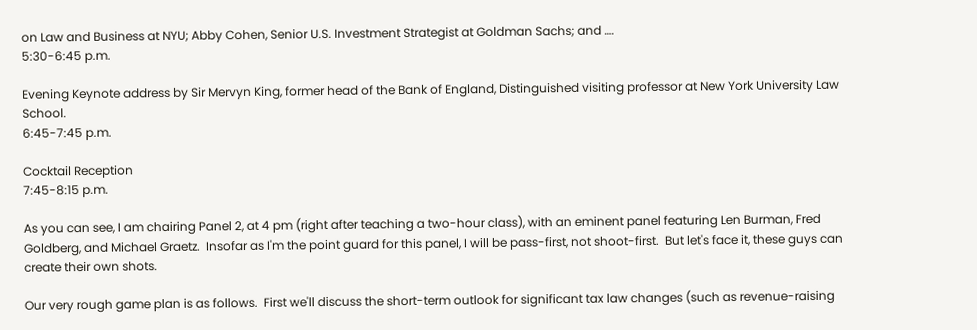on Law and Business at NYU; Abby Cohen, Senior U.S. Investment Strategist at Goldman Sachs; and ….
5:30-6:45 p.m.

Evening Keynote address by Sir Mervyn King, former head of the Bank of England, Distinguished visiting professor at New York University Law School.
6:45-7:45 p.m.

Cocktail Reception
7:45-8:15 p.m.

As you can see, I am chairing Panel 2, at 4 pm (right after teaching a two-hour class), with an eminent panel featuring Len Burman, Fred Goldberg, and Michael Graetz.  Insofar as I'm the point guard for this panel, I will be pass-first, not shoot-first.  But let's face it, these guys can create their own shots.

Our very rough game plan is as follows.  First we'll discuss the short-term outlook for significant tax law changes (such as revenue-raising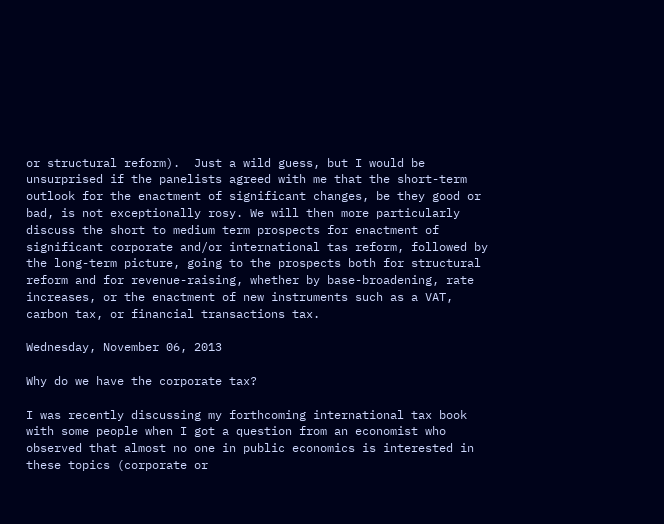or structural reform).  Just a wild guess, but I would be unsurprised if the panelists agreed with me that the short-term outlook for the enactment of significant changes, be they good or bad, is not exceptionally rosy. We will then more particularly discuss the short to medium term prospects for enactment of significant corporate and/or international tas reform, followed by the long-term picture, going to the prospects both for structural reform and for revenue-raising, whether by base-broadening, rate increases, or the enactment of new instruments such as a VAT, carbon tax, or financial transactions tax.

Wednesday, November 06, 2013

Why do we have the corporate tax?

I was recently discussing my forthcoming international tax book with some people when I got a question from an economist who observed that almost no one in public economics is interested in these topics (corporate or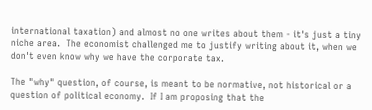international taxation) and almost no one writes about them - it's just a tiny niche area.  The economist challenged me to justify writing about it, when we don't even know why we have the corporate tax.

The "why" question, of course, is meant to be normative, not historical or a question of political economy.  If I am proposing that the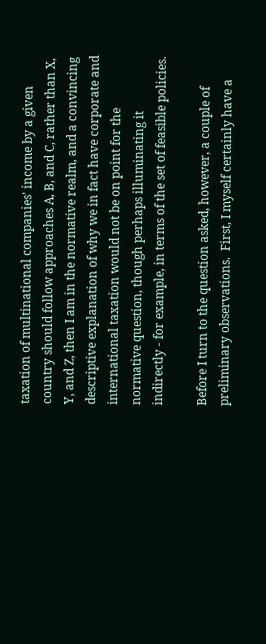taxation of multinational companies' income by a given country should follow approaches A, B, and C, rather than X, Y, and Z, then I am in the normative realm, and a convincing descriptive explanation of why we in fact have corporate and international taxation would not be on point for the normative question, though perhaps illuminating it indirectly - for example, in terms of the set of feasible policies.

Before I turn to the question asked, however, a couple of preliminary observations.  First, I myself certainly have a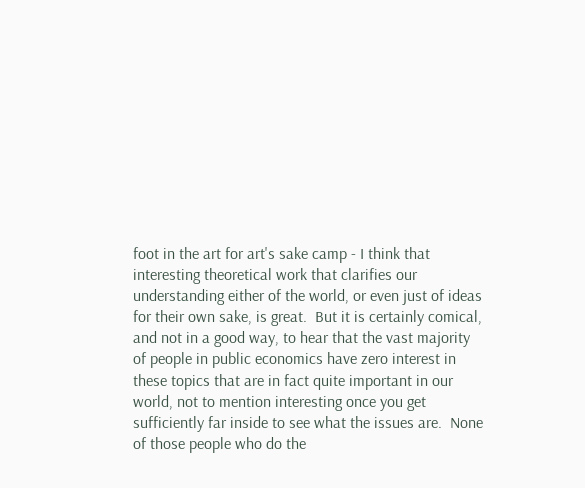foot in the art for art's sake camp - I think that interesting theoretical work that clarifies our understanding either of the world, or even just of ideas for their own sake, is great.  But it is certainly comical, and not in a good way, to hear that the vast majority of people in public economics have zero interest in these topics that are in fact quite important in our world, not to mention interesting once you get sufficiently far inside to see what the issues are.  None of those people who do the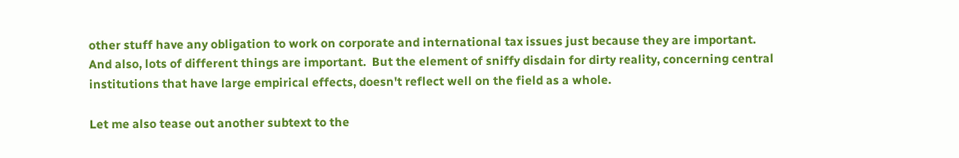other stuff have any obligation to work on corporate and international tax issues just because they are important.  And also, lots of different things are important.  But the element of sniffy disdain for dirty reality, concerning central institutions that have large empirical effects, doesn't reflect well on the field as a whole.

Let me also tease out another subtext to the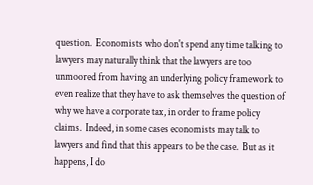question.  Economists who don't spend any time talking to lawyers may naturally think that the lawyers are too unmoored from having an underlying policy framework to even realize that they have to ask themselves the question of why we have a corporate tax, in order to frame policy claims.  Indeed, in some cases economists may talk to lawyers and find that this appears to be the case.  But as it happens, I do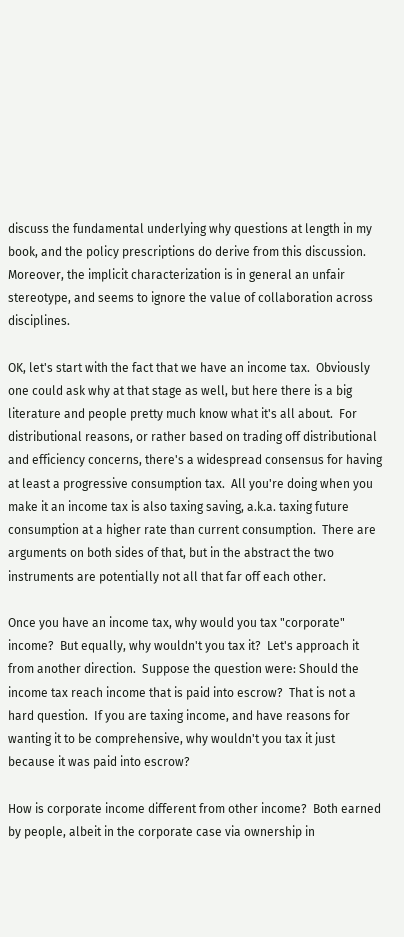discuss the fundamental underlying why questions at length in my book, and the policy prescriptions do derive from this discussion.  Moreover, the implicit characterization is in general an unfair stereotype, and seems to ignore the value of collaboration across disciplines.

OK, let's start with the fact that we have an income tax.  Obviously one could ask why at that stage as well, but here there is a big literature and people pretty much know what it's all about.  For distributional reasons, or rather based on trading off distributional and efficiency concerns, there's a widespread consensus for having at least a progressive consumption tax.  All you're doing when you make it an income tax is also taxing saving, a.k.a. taxing future consumption at a higher rate than current consumption.  There are arguments on both sides of that, but in the abstract the two instruments are potentially not all that far off each other.

Once you have an income tax, why would you tax "corporate" income?  But equally, why wouldn't you tax it?  Let's approach it from another direction.  Suppose the question were: Should the income tax reach income that is paid into escrow?  That is not a hard question.  If you are taxing income, and have reasons for wanting it to be comprehensive, why wouldn't you tax it just because it was paid into escrow?

How is corporate income different from other income?  Both earned by people, albeit in the corporate case via ownership in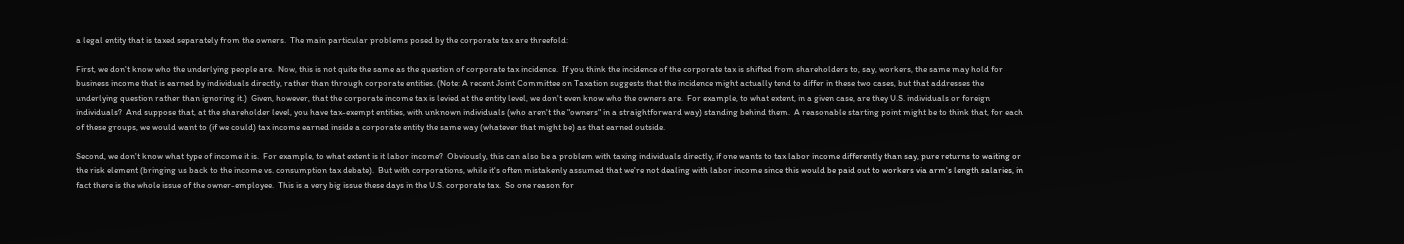a legal entity that is taxed separately from the owners.  The main particular problems posed by the corporate tax are threefold:

First, we don't know who the underlying people are.  Now, this is not quite the same as the question of corporate tax incidence.  If you think the incidence of the corporate tax is shifted from shareholders to, say, workers, the same may hold for business income that is earned by individuals directly, rather than through corporate entities. (Note: A recent Joint Committee on Taxation suggests that the incidence might actually tend to differ in these two cases, but that addresses the underlying question rather than ignoring it.)  Given, however, that the corporate income tax is levied at the entity level, we don't even know who the owners are.  For example, to what extent, in a given case, are they U.S. individuals or foreign individuals?  And suppose that, at the shareholder level, you have tax-exempt entities, with unknown individuals (who aren't the "owners" in a straightforward way) standing behind them.  A reasonable starting point might be to think that, for each of these groups, we would want to (if we could) tax income earned inside a corporate entity the same way (whatever that might be) as that earned outside.

Second, we don't know what type of income it is.  For example, to what extent is it labor income?  Obviously, this can also be a problem with taxing individuals directly, if one wants to tax labor income differently than say, pure returns to waiting or the risk element (bringing us back to the income vs. consumption tax debate).  But with corporations, while it's often mistakenly assumed that we're not dealing with labor income since this would be paid out to workers via arm's length salaries, in fact there is the whole issue of the owner-employee.  This is a very big issue these days in the U.S. corporate tax.  So one reason for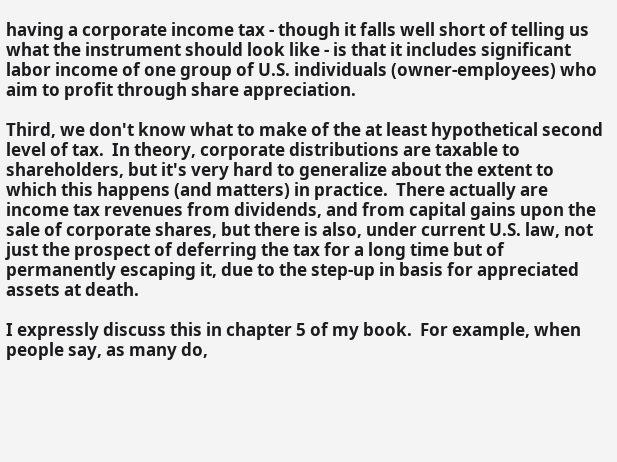having a corporate income tax - though it falls well short of telling us what the instrument should look like - is that it includes significant labor income of one group of U.S. individuals (owner-employees) who aim to profit through share appreciation.

Third, we don't know what to make of the at least hypothetical second level of tax.  In theory, corporate distributions are taxable to shareholders, but it's very hard to generalize about the extent to which this happens (and matters) in practice.  There actually are income tax revenues from dividends, and from capital gains upon the sale of corporate shares, but there is also, under current U.S. law, not just the prospect of deferring the tax for a long time but of permanently escaping it, due to the step-up in basis for appreciated assets at death.

I expressly discuss this in chapter 5 of my book.  For example, when people say, as many do,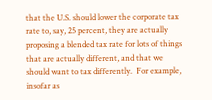that the U.S. should lower the corporate tax rate to, say, 25 percent, they are actually proposing a blended tax rate for lots of things that are actually different, and that we should want to tax differently.  For example, insofar as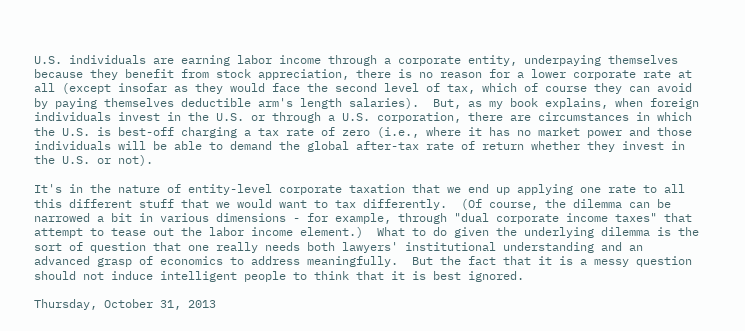U.S. individuals are earning labor income through a corporate entity, underpaying themselves because they benefit from stock appreciation, there is no reason for a lower corporate rate at all (except insofar as they would face the second level of tax, which of course they can avoid by paying themselves deductible arm's length salaries).  But, as my book explains, when foreign individuals invest in the U.S. or through a U.S. corporation, there are circumstances in which the U.S. is best-off charging a tax rate of zero (i.e., where it has no market power and those individuals will be able to demand the global after-tax rate of return whether they invest in the U.S. or not).

It's in the nature of entity-level corporate taxation that we end up applying one rate to all this different stuff that we would want to tax differently.  (Of course, the dilemma can be narrowed a bit in various dimensions - for example, through "dual corporate income taxes" that attempt to tease out the labor income element.)  What to do given the underlying dilemma is the sort of question that one really needs both lawyers' institutional understanding and an advanced grasp of economics to address meaningfully.  But the fact that it is a messy question should not induce intelligent people to think that it is best ignored.

Thursday, October 31, 2013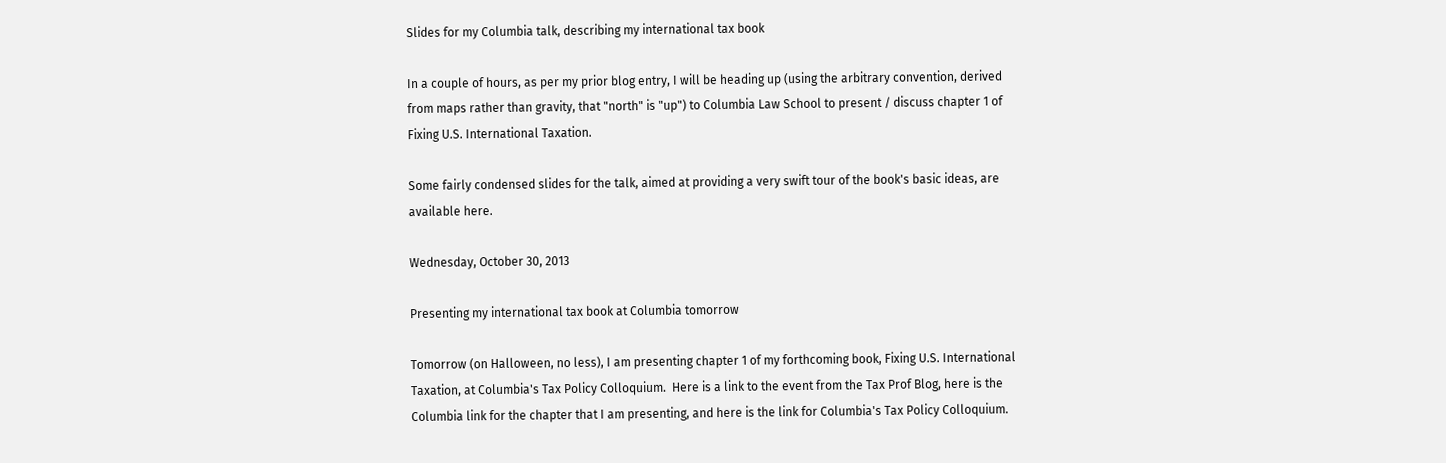Slides for my Columbia talk, describing my international tax book

In a couple of hours, as per my prior blog entry, I will be heading up (using the arbitrary convention, derived from maps rather than gravity, that "north" is "up") to Columbia Law School to present / discuss chapter 1 of Fixing U.S. International Taxation.

Some fairly condensed slides for the talk, aimed at providing a very swift tour of the book's basic ideas, are available here.

Wednesday, October 30, 2013

Presenting my international tax book at Columbia tomorrow

Tomorrow (on Halloween, no less), I am presenting chapter 1 of my forthcoming book, Fixing U.S. International Taxation, at Columbia's Tax Policy Colloquium.  Here is a link to the event from the Tax Prof Blog, here is the Columbia link for the chapter that I am presenting, and here is the link for Columbia's Tax Policy Colloquium.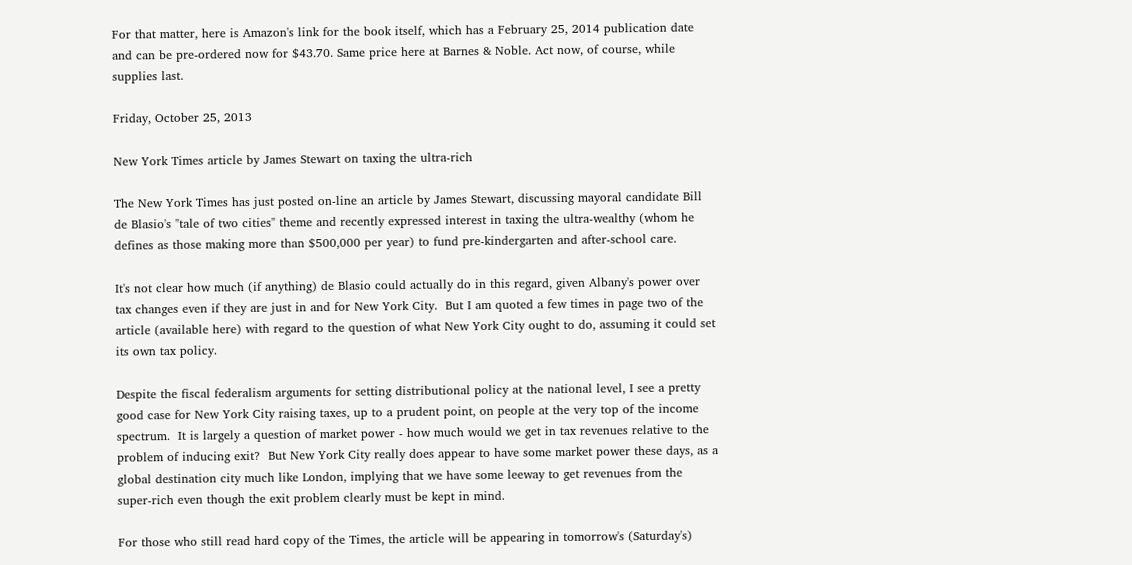For that matter, here is Amazon's link for the book itself, which has a February 25, 2014 publication date and can be pre-ordered now for $43.70. Same price here at Barnes & Noble. Act now, of course, while supplies last.

Friday, October 25, 2013

New York Times article by James Stewart on taxing the ultra-rich

The New York Times has just posted on-line an article by James Stewart, discussing mayoral candidate Bill de Blasio's "tale of two cities" theme and recently expressed interest in taxing the ultra-wealthy (whom he defines as those making more than $500,000 per year) to fund pre-kindergarten and after-school care.

It's not clear how much (if anything) de Blasio could actually do in this regard, given Albany's power over tax changes even if they are just in and for New York City.  But I am quoted a few times in page two of the article (available here) with regard to the question of what New York City ought to do, assuming it could set its own tax policy.

Despite the fiscal federalism arguments for setting distributional policy at the national level, I see a pretty good case for New York City raising taxes, up to a prudent point, on people at the very top of the income spectrum.  It is largely a question of market power - how much would we get in tax revenues relative to the problem of inducing exit?  But New York City really does appear to have some market power these days, as a global destination city much like London, implying that we have some leeway to get revenues from the super-rich even though the exit problem clearly must be kept in mind.

For those who still read hard copy of the Times, the article will be appearing in tomorrow's (Saturday's)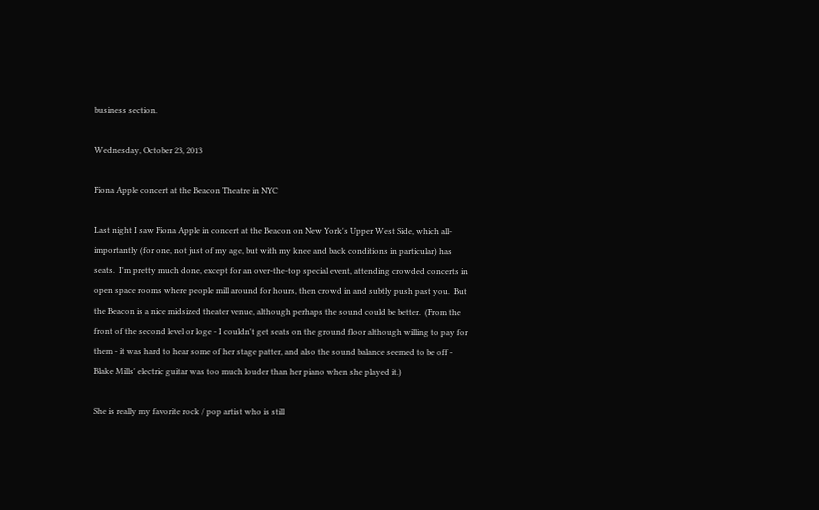business section.

Wednesday, October 23, 2013

Fiona Apple concert at the Beacon Theatre in NYC

Last night I saw Fiona Apple in concert at the Beacon on New York's Upper West Side, which all-importantly (for one, not just of my age, but with my knee and back conditions in particular) has seats.  I'm pretty much done, except for an over-the-top special event, attending crowded concerts in open space rooms where people mill around for hours, then crowd in and subtly push past you.  But the Beacon is a nice midsized theater venue, although perhaps the sound could be better.  (From the front of the second level or loge - I couldn't get seats on the ground floor although willing to pay for them - it was hard to hear some of her stage patter, and also the sound balance seemed to be off - Blake Mills' electric guitar was too much louder than her piano when she played it.)

She is really my favorite rock / pop artist who is still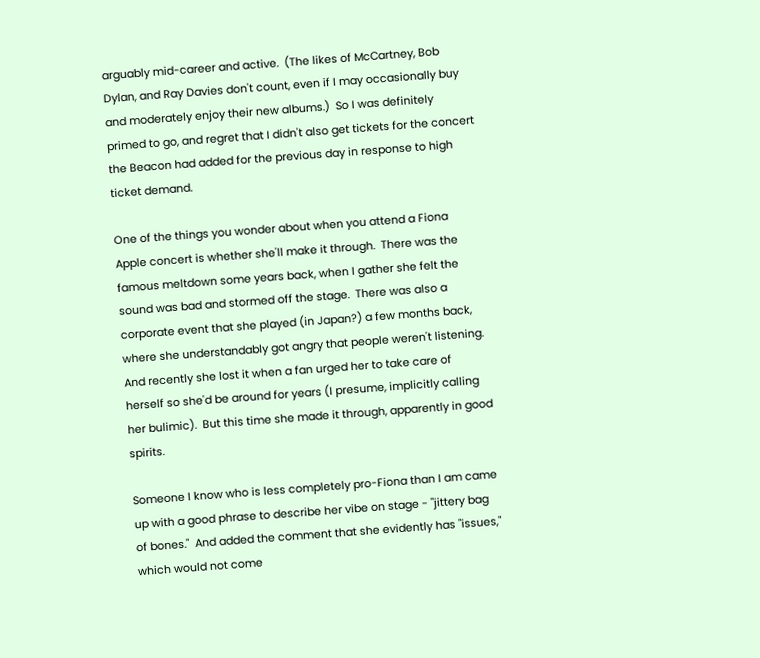arguably mid-career and active.  (The likes of McCartney, Bob Dylan, and Ray Davies don't count, even if I may occasionally buy and moderately enjoy their new albums.)  So I was definitely primed to go, and regret that I didn't also get tickets for the concert the Beacon had added for the previous day in response to high ticket demand.

One of the things you wonder about when you attend a Fiona Apple concert is whether she'll make it through.  There was the famous meltdown some years back, when I gather she felt the sound was bad and stormed off the stage.  There was also a corporate event that she played (in Japan?) a few months back, where she understandably got angry that people weren't listening.  And recently she lost it when a fan urged her to take care of herself so she'd be around for years (I presume, implicitly calling her bulimic).  But this time she made it through, apparently in good spirits.

Someone I know who is less completely pro-Fiona than I am came up with a good phrase to describe her vibe on stage - "jittery bag of bones."  And added the comment that she evidently has "issues," which would not come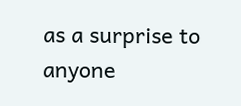as a surprise to anyone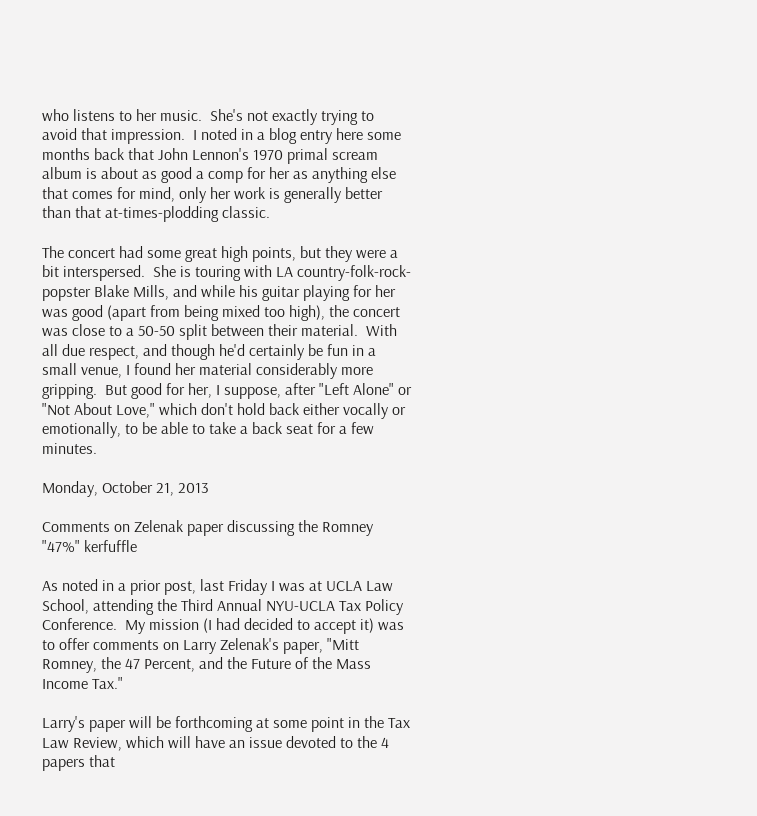who listens to her music.  She's not exactly trying to avoid that impression.  I noted in a blog entry here some months back that John Lennon's 1970 primal scream album is about as good a comp for her as anything else that comes for mind, only her work is generally better than that at-times-plodding classic.

The concert had some great high points, but they were a bit interspersed.  She is touring with LA country-folk-rock-popster Blake Mills, and while his guitar playing for her was good (apart from being mixed too high), the concert was close to a 50-50 split between their material.  With all due respect, and though he'd certainly be fun in a small venue, I found her material considerably more gripping.  But good for her, I suppose, after "Left Alone" or "Not About Love," which don't hold back either vocally or emotionally, to be able to take a back seat for a few minutes.

Monday, October 21, 2013

Comments on Zelenak paper discussing the Romney "47%" kerfuffle

As noted in a prior post, last Friday I was at UCLA Law School, attending the Third Annual NYU-UCLA Tax Policy Conference.  My mission (I had decided to accept it) was to offer comments on Larry Zelenak's paper, "Mitt Romney, the 47 Percent, and the Future of the Mass Income Tax."

Larry's paper will be forthcoming at some point in the Tax Law Review, which will have an issue devoted to the 4 papers that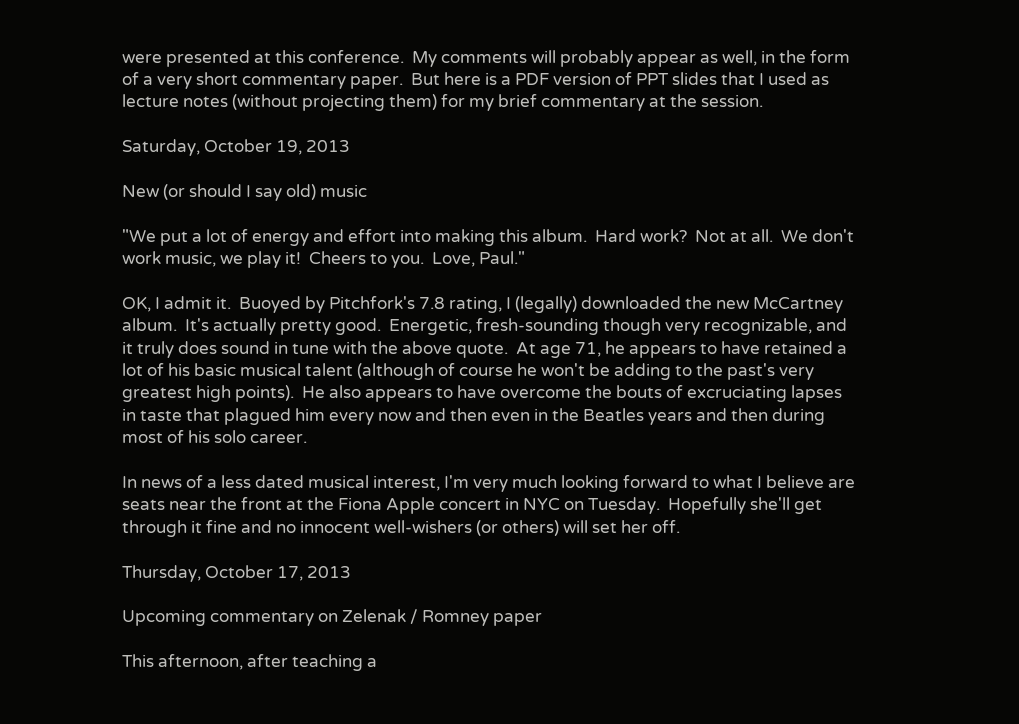were presented at this conference.  My comments will probably appear as well, in the form of a very short commentary paper.  But here is a PDF version of PPT slides that I used as lecture notes (without projecting them) for my brief commentary at the session.

Saturday, October 19, 2013

New (or should I say old) music

"We put a lot of energy and effort into making this album.  Hard work?  Not at all.  We don't work music, we play it!  Cheers to you.  Love, Paul."

OK, I admit it.  Buoyed by Pitchfork's 7.8 rating, I (legally) downloaded the new McCartney album.  It's actually pretty good.  Energetic, fresh-sounding though very recognizable, and it truly does sound in tune with the above quote.  At age 71, he appears to have retained a lot of his basic musical talent (although of course he won't be adding to the past's very greatest high points).  He also appears to have overcome the bouts of excruciating lapses in taste that plagued him every now and then even in the Beatles years and then during most of his solo career.

In news of a less dated musical interest, I'm very much looking forward to what I believe are seats near the front at the Fiona Apple concert in NYC on Tuesday.  Hopefully she'll get through it fine and no innocent well-wishers (or others) will set her off.

Thursday, October 17, 2013

Upcoming commentary on Zelenak / Romney paper

This afternoon, after teaching a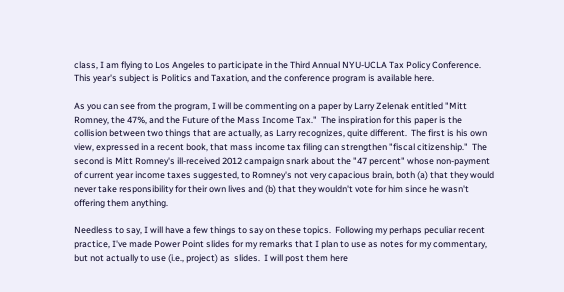class, I am flying to Los Angeles to participate in the Third Annual NYU-UCLA Tax Policy Conference.  This year's subject is Politics and Taxation, and the conference program is available here.

As you can see from the program, I will be commenting on a paper by Larry Zelenak entitled "Mitt Romney, the 47%, and the Future of the Mass Income Tax."  The inspiration for this paper is the collision between two things that are actually, as Larry recognizes, quite different.  The first is his own view, expressed in a recent book, that mass income tax filing can strengthen "fiscal citizenship."  The second is Mitt Romney's ill-received 2012 campaign snark about the "47 percent" whose non-payment of current year income taxes suggested, to Romney's not very capacious brain, both (a) that they would never take responsibility for their own lives and (b) that they wouldn't vote for him since he wasn't offering them anything.

Needless to say, I will have a few things to say on these topics.  Following my perhaps peculiar recent practice, I've made Power Point slides for my remarks that I plan to use as notes for my commentary, but not actually to use (i.e., project) as  slides.  I will post them here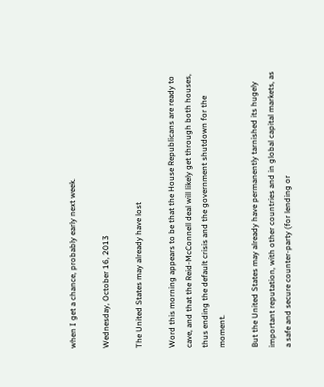when I get a chance, probably early next week.

Wednesday, October 16, 2013

The United States may already have lost

Word this morning appears to be that the House Republicans are ready to cave, and that the Reid-McConnell deal will likely get through both houses, thus ending the default crisis and the government shutdown for the moment.

But the United States may already have permanently tarnished its hugely important reputation, with other countries and in global capital markets, as a safe and secure counter-party (for lending or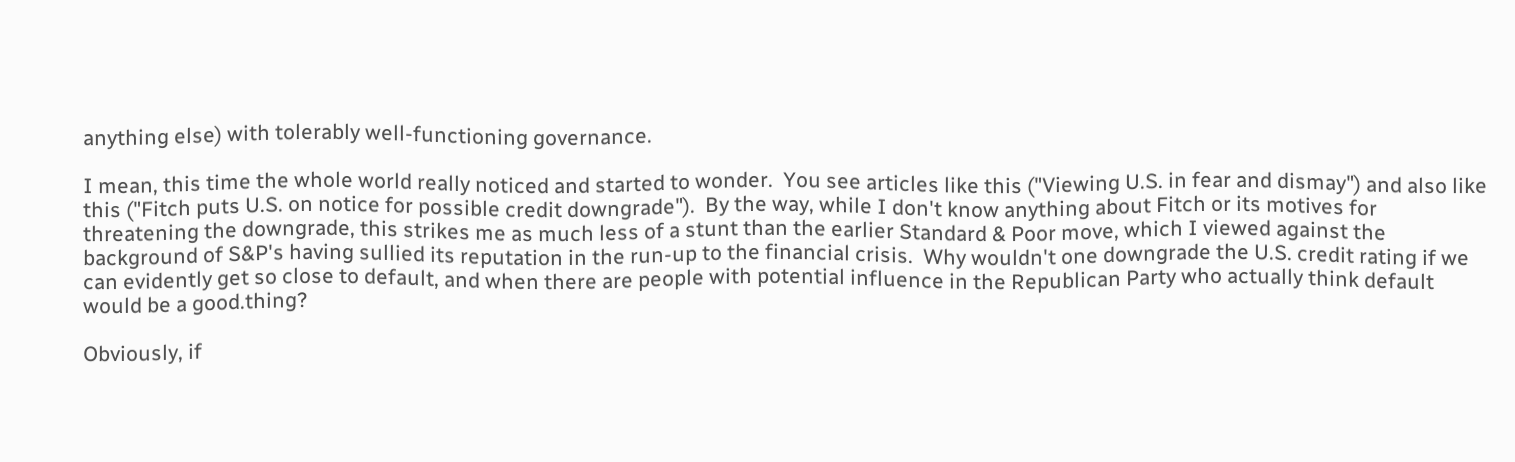anything else) with tolerably well-functioning governance.

I mean, this time the whole world really noticed and started to wonder.  You see articles like this ("Viewing U.S. in fear and dismay") and also like this ("Fitch puts U.S. on notice for possible credit downgrade").  By the way, while I don't know anything about Fitch or its motives for threatening the downgrade, this strikes me as much less of a stunt than the earlier Standard & Poor move, which I viewed against the background of S&P's having sullied its reputation in the run-up to the financial crisis.  Why wouldn't one downgrade the U.S. credit rating if we can evidently get so close to default, and when there are people with potential influence in the Republican Party who actually think default would be a good.thing?

Obviously, if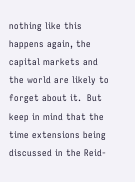nothing like this happens again, the capital markets and the world are likely to forget about it.  But keep in mind that the time extensions being discussed in the Reid-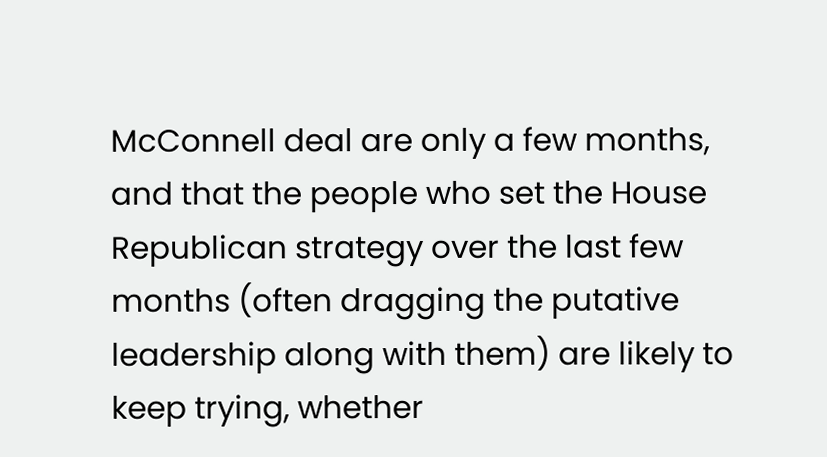McConnell deal are only a few months, and that the people who set the House Republican strategy over the last few months (often dragging the putative leadership along with them) are likely to keep trying, whether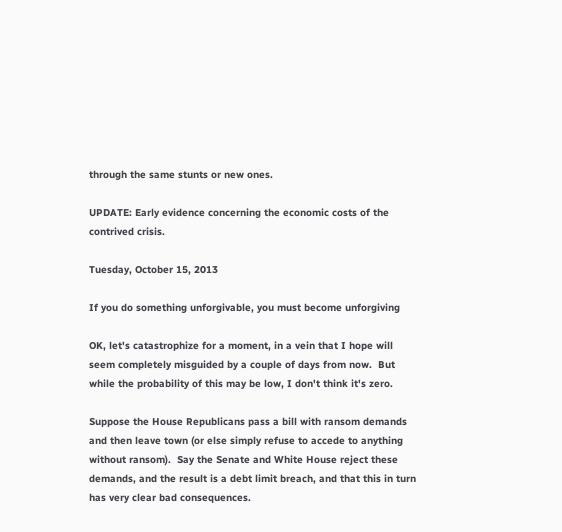through the same stunts or new ones.

UPDATE: Early evidence concerning the economic costs of the contrived crisis.

Tuesday, October 15, 2013

If you do something unforgivable, you must become unforgiving

OK, let's catastrophize for a moment, in a vein that I hope will seem completely misguided by a couple of days from now.  But while the probability of this may be low, I don't think it's zero.

Suppose the House Republicans pass a bill with ransom demands and then leave town (or else simply refuse to accede to anything without ransom).  Say the Senate and White House reject these demands, and the result is a debt limit breach, and that this in turn has very clear bad consequences.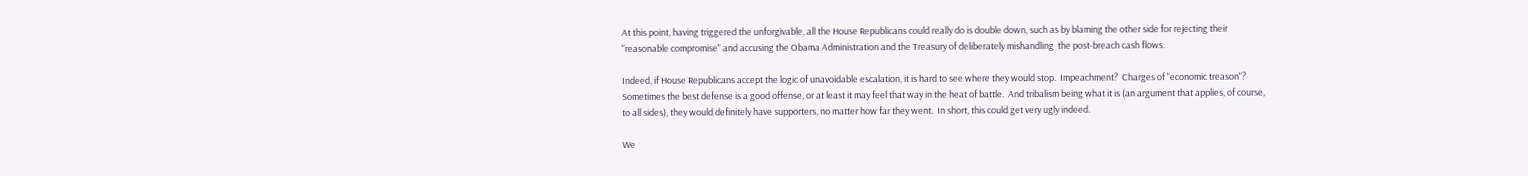At this point, having triggered the unforgivable, all the House Republicans could really do is double down, such as by blaming the other side for rejecting their "reasonable compromise" and accusing the Obama Administration and the Treasury of deliberately mishandling  the post-breach cash flows.

Indeed, if House Republicans accept the logic of unavoidable escalation, it is hard to see where they would stop.  Impeachment?  Charges of "economic treason"?  Sometimes the best defense is a good offense, or at least it may feel that way in the heat of battle.  And tribalism being what it is (an argument that applies, of course, to all sides), they would definitely have supporters, no matter how far they went.  In short, this could get very ugly indeed.

We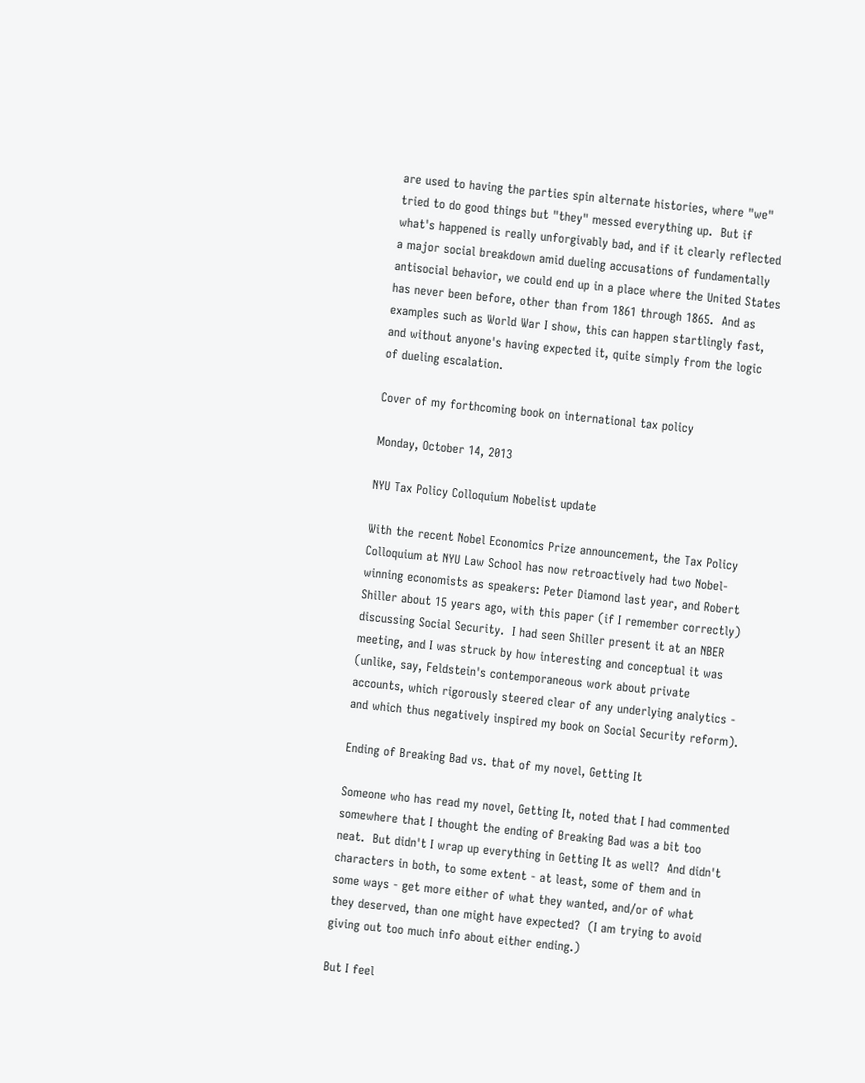are used to having the parties spin alternate histories, where "we" tried to do good things but "they" messed everything up.  But if what's happened is really unforgivably bad, and if it clearly reflected a major social breakdown amid dueling accusations of fundamentally antisocial behavior, we could end up in a place where the United States has never been before, other than from 1861 through 1865.  And as examples such as World War I show, this can happen startlingly fast, and without anyone's having expected it, quite simply from the logic of dueling escalation.

Cover of my forthcoming book on international tax policy

Monday, October 14, 2013

NYU Tax Policy Colloquium Nobelist update

With the recent Nobel Economics Prize announcement, the Tax Policy Colloquium at NYU Law School has now retroactively had two Nobel-winning economists as speakers: Peter Diamond last year, and Robert Shiller about 15 years ago, with this paper (if I remember correctly) discussing Social Security.  I had seen Shiller present it at an NBER meeting, and I was struck by how interesting and conceptual it was (unlike, say, Feldstein's contemporaneous work about private accounts, which rigorously steered clear of any underlying analytics - and which thus negatively inspired my book on Social Security reform).

Ending of Breaking Bad vs. that of my novel, Getting It

Someone who has read my novel, Getting It, noted that I had commented somewhere that I thought the ending of Breaking Bad was a bit too neat.  But didn't I wrap up everything in Getting It as well?  And didn't characters in both, to some extent - at least, some of them and in some ways - get more either of what they wanted, and/or of what they deserved, than one might have expected?  (I am trying to avoid giving out too much info about either ending.)

But I feel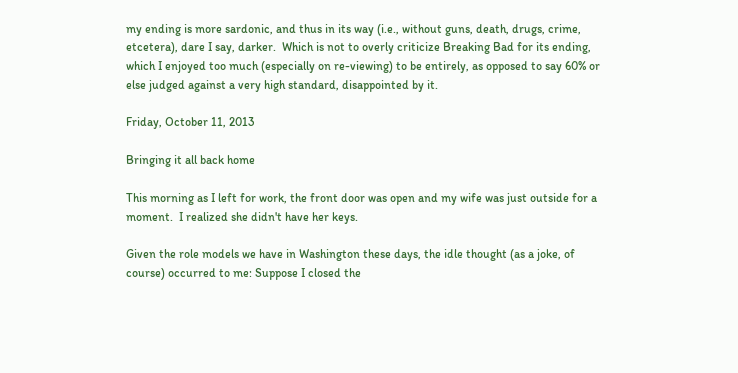my ending is more sardonic, and thus in its way (i.e., without guns, death, drugs, crime, etcetera), dare I say, darker.  Which is not to overly criticize Breaking Bad for its ending, which I enjoyed too much (especially on re-viewing) to be entirely, as opposed to say 60% or else judged against a very high standard, disappointed by it.

Friday, October 11, 2013

Bringing it all back home

This morning as I left for work, the front door was open and my wife was just outside for a moment.  I realized she didn't have her keys.

Given the role models we have in Washington these days, the idle thought (as a joke, of course) occurred to me: Suppose I closed the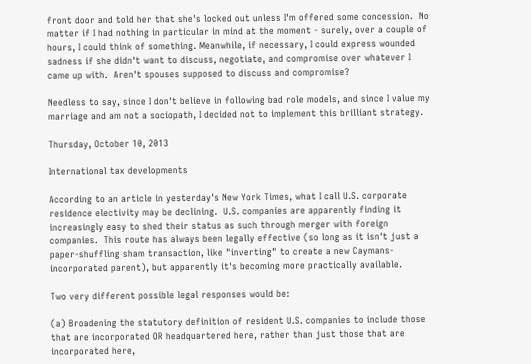front door and told her that she's locked out unless I'm offered some concession.  No matter if I had nothing in particular in mind at the moment - surely, over a couple of hours, I could think of something. Meanwhile, if necessary, I could express wounded sadness if she didn't want to discuss, negotiate, and compromise over whatever I came up with.  Aren't spouses supposed to discuss and compromise?

Needless to say, since I don't believe in following bad role models, and since I value my marriage and am not a sociopath, I decided not to implement this brilliant strategy.

Thursday, October 10, 2013

International tax developments

According to an article in yesterday's New York Times, what I call U.S. corporate residence electivity may be declining.  U.S. companies are apparently finding it increasingly easy to shed their status as such through merger with foreign companies.  This route has always been legally effective (so long as it isn't just a paper-shuffling sham transaction, like "inverting" to create a new Caymans-incorporated parent), but apparently it's becoming more practically available.

Two very different possible legal responses would be:

(a) Broadening the statutory definition of resident U.S. companies to include those that are incorporated OR headquartered here, rather than just those that are incorporated here,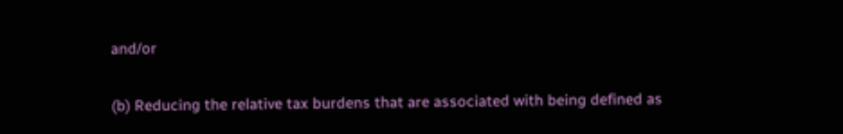and/or

(b) Reducing the relative tax burdens that are associated with being defined as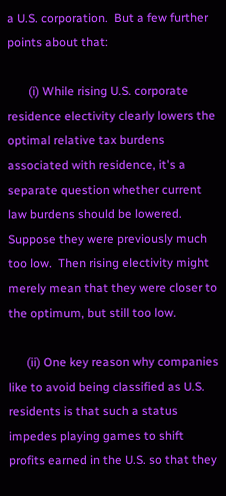a U.S. corporation.  But a few further points about that:

       (i) While rising U.S. corporate residence electivity clearly lowers the optimal relative tax burdens associated with residence, it's a separate question whether current law burdens should be lowered.  Suppose they were previously much too low.  Then rising electivity might merely mean that they were closer to the optimum, but still too low.

      (ii) One key reason why companies like to avoid being classified as U.S. residents is that such a status impedes playing games to shift profits earned in the U.S. so that they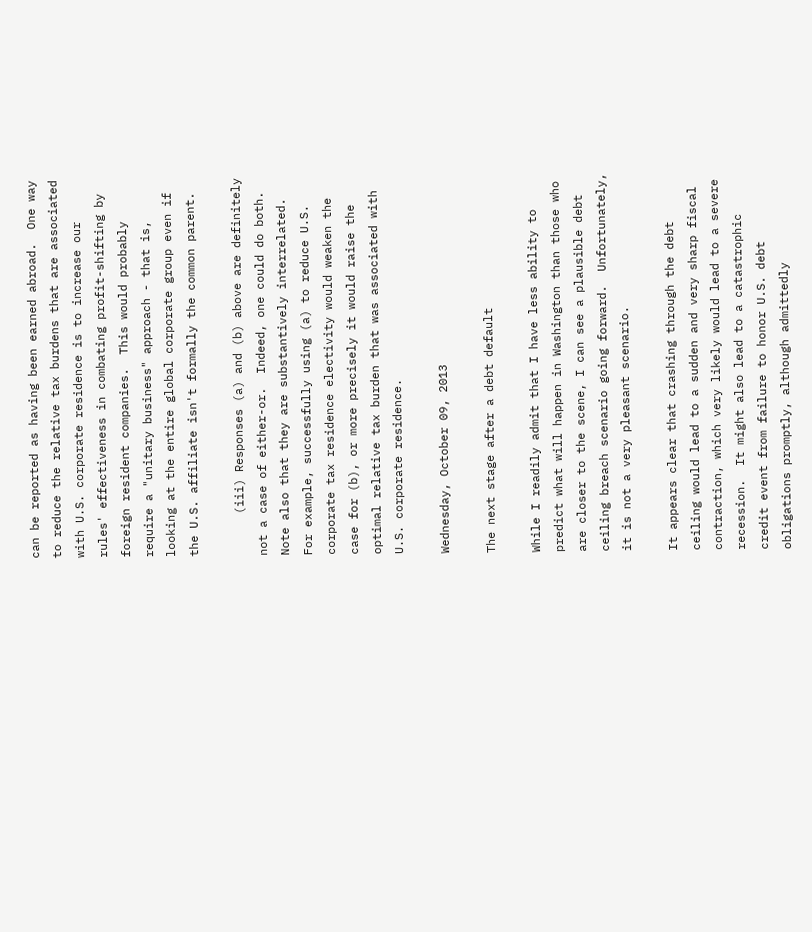can be reported as having been earned abroad.  One way to reduce the relative tax burdens that are associated with U.S. corporate residence is to increase our rules' effectiveness in combating profit-shifting by foreign resident companies.  This would probably require a "unitary business" approach - that is, looking at the entire global corporate group even if the U.S. affiliate isn't formally the common parent.

      (iii) Responses (a) and (b) above are definitely not a case of either-or.  Indeed, one could do both.  Note also that they are substantively interrelated.  For example, successfully using (a) to reduce U.S. corporate tax residence electivity would weaken the case for (b), or more precisely it would raise the optimal relative tax burden that was associated with U.S. corporate residence.

Wednesday, October 09, 2013

The next stage after a debt default

While I readily admit that I have less ability to predict what will happen in Washington than those who are closer to the scene, I can see a plausible debt ceiling breach scenario going forward.  Unfortunately, it is not a very pleasant scenario.

It appears clear that crashing through the debt ceiling would lead to a sudden and very sharp fiscal contraction, which very likely would lead to a severe recession.  It might also lead to a catastrophic credit event from failure to honor U.S. debt obligations promptly, although admittedly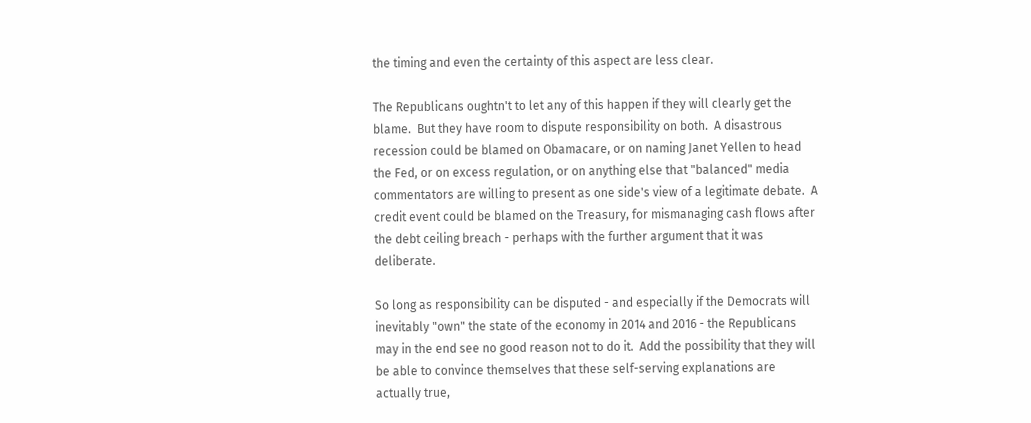the timing and even the certainty of this aspect are less clear.

The Republicans oughtn't to let any of this happen if they will clearly get the blame.  But they have room to dispute responsibility on both.  A disastrous recession could be blamed on Obamacare, or on naming Janet Yellen to head the Fed, or on excess regulation, or on anything else that "balanced" media commentators are willing to present as one side's view of a legitimate debate.  A credit event could be blamed on the Treasury, for mismanaging cash flows after the debt ceiling breach - perhaps with the further argument that it was deliberate.

So long as responsibility can be disputed - and especially if the Democrats will inevitably "own" the state of the economy in 2014 and 2016 - the Republicans may in the end see no good reason not to do it.  Add the possibility that they will be able to convince themselves that these self-serving explanations are actually true,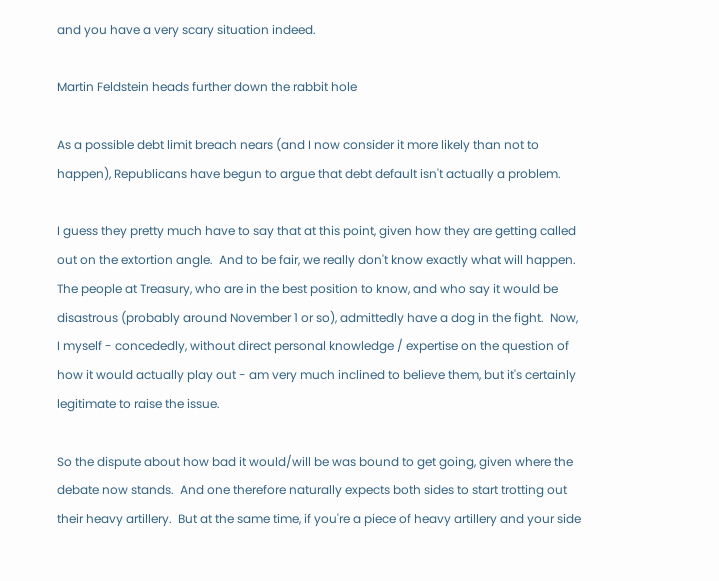and you have a very scary situation indeed.

Martin Feldstein heads further down the rabbit hole

As a possible debt limit breach nears (and I now consider it more likely than not to happen), Republicans have begun to argue that debt default isn't actually a problem.

I guess they pretty much have to say that at this point, given how they are getting called out on the extortion angle.  And to be fair, we really don't know exactly what will happen.  The people at Treasury, who are in the best position to know, and who say it would be disastrous (probably around November 1 or so), admittedly have a dog in the fight.  Now, I myself - concededly, without direct personal knowledge / expertise on the question of how it would actually play out - am very much inclined to believe them, but it's certainly legitimate to raise the issue.

So the dispute about how bad it would/will be was bound to get going, given where the debate now stands.  And one therefore naturally expects both sides to start trotting out their heavy artillery.  But at the same time, if you're a piece of heavy artillery and your side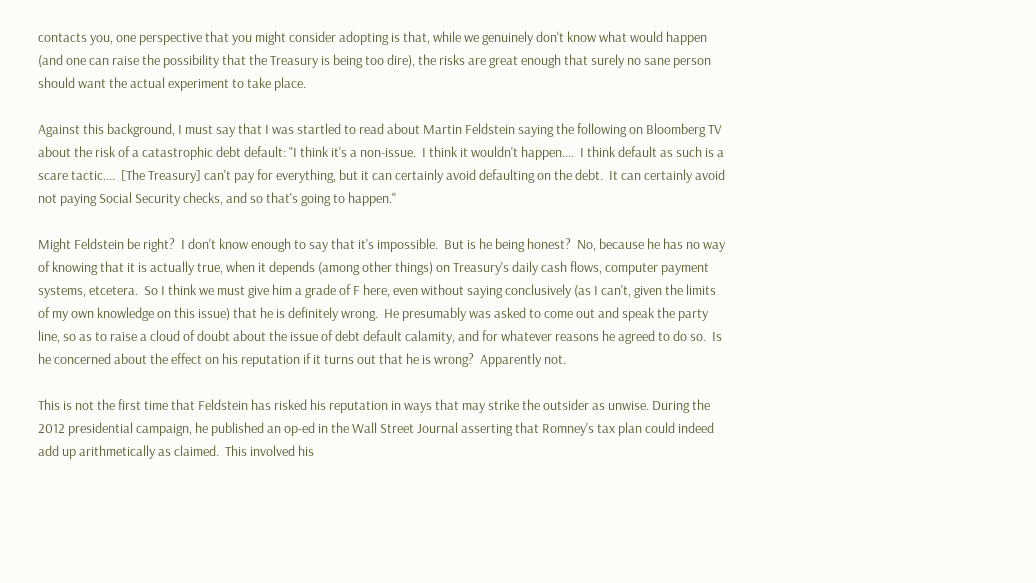contacts you, one perspective that you might consider adopting is that, while we genuinely don't know what would happen (and one can raise the possibility that the Treasury is being too dire), the risks are great enough that surely no sane person should want the actual experiment to take place.

Against this background, I must say that I was startled to read about Martin Feldstein saying the following on Bloomberg TV about the risk of a catastrophic debt default: "I think it's a non-issue.  I think it wouldn't happen....  I think default as such is a scare tactic....  [The Treasury] can't pay for everything, but it can certainly avoid defaulting on the debt.  It can certainly avoid not paying Social Security checks, and so that's going to happen."

Might Feldstein be right?  I don't know enough to say that it's impossible.  But is he being honest?  No, because he has no way of knowing that it is actually true, when it depends (among other things) on Treasury's daily cash flows, computer payment systems, etcetera.  So I think we must give him a grade of F here, even without saying conclusively (as I can't, given the limits of my own knowledge on this issue) that he is definitely wrong.  He presumably was asked to come out and speak the party line, so as to raise a cloud of doubt about the issue of debt default calamity, and for whatever reasons he agreed to do so.  Is he concerned about the effect on his reputation if it turns out that he is wrong?  Apparently not.

This is not the first time that Feldstein has risked his reputation in ways that may strike the outsider as unwise. During the 2012 presidential campaign, he published an op-ed in the Wall Street Journal asserting that Romney's tax plan could indeed add up arithmetically as claimed.  This involved his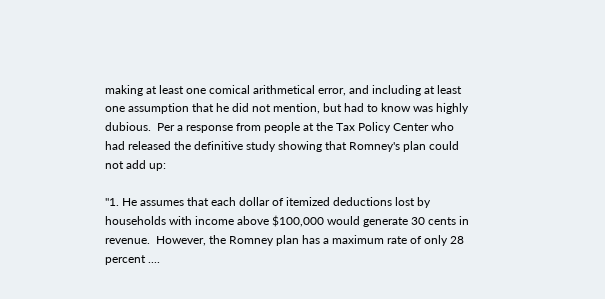making at least one comical arithmetical error, and including at least one assumption that he did not mention, but had to know was highly dubious.  Per a response from people at the Tax Policy Center who had released the definitive study showing that Romney's plan could not add up:

"1. He assumes that each dollar of itemized deductions lost by households with income above $100,000 would generate 30 cents in revenue.  However, the Romney plan has a maximum rate of only 28 percent ....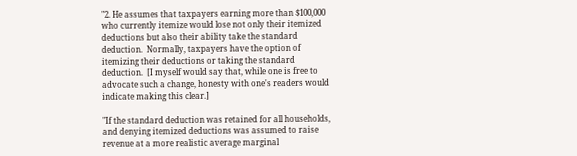"2. He assumes that taxpayers earning more than $100,000 who currently itemize would lose not only their itemized deductions but also their ability take the standard deduction.  Normally, taxpayers have the option of itemizing their deductions or taking the standard deduction.  [I myself would say that, while one is free to advocate such a change, honesty with one's readers would indicate making this clear.]

"If the standard deduction was retained for all households, and denying itemized deductions was assumed to raise revenue at a more realistic average marginal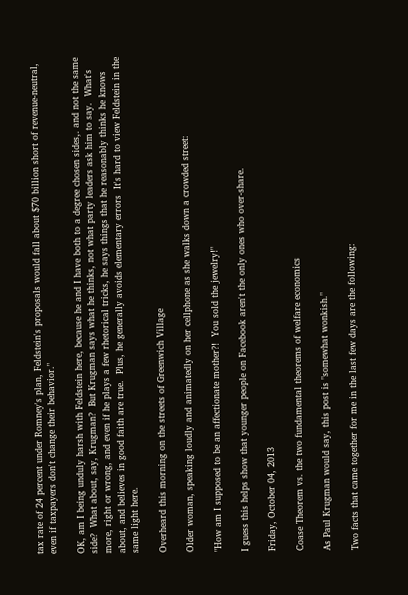tax rate of 24 percent under Romney's plan, Feldstein's proposals would fall about $70 billion short of revenue-neutral, even if taxpayers don't change their behavior."

OK, am I being unduly harsh with Feldstein here, because he and I have both to a degree chosen sides,. and not the same side?  What about, say, Krugman?  But Krugman says what he thinks, not what party leaders ask him to say.  What's more, right or wrong, and even if he plays a few rhetorical tricks, he says things that he reasonably thinks he knows about, and believes in good faith are true.  Plus, he generally avoids elementary errors  It's hard to view Feldstein in the same light here.

Overheard this morning on the streets of Greenwich Village

Older woman, speaking loudly and animatedly on her cellphone as she walks down a crowded street:

"How am I supposed to be an affectionate mother?!  You sold the jewelry!"

I guess this helps show that younger people on Facebook aren't the only ones who over-share.

Friday, October 04, 2013

Coase Theorem vs. the two fundamental theorems of welfare economics

As Paul Krugman would say, this post is "somewhat wonkish."

Two facts that came together for me in the last few days are the following: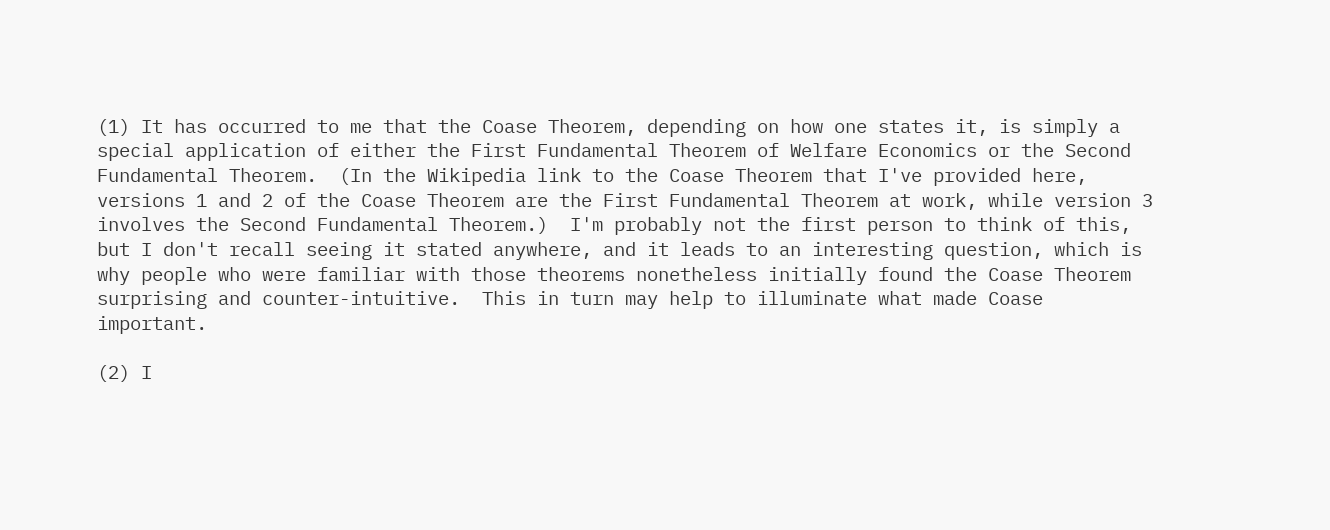(1) It has occurred to me that the Coase Theorem, depending on how one states it, is simply a special application of either the First Fundamental Theorem of Welfare Economics or the Second Fundamental Theorem.  (In the Wikipedia link to the Coase Theorem that I've provided here, versions 1 and 2 of the Coase Theorem are the First Fundamental Theorem at work, while version 3 involves the Second Fundamental Theorem.)  I'm probably not the first person to think of this, but I don't recall seeing it stated anywhere, and it leads to an interesting question, which is why people who were familiar with those theorems nonetheless initially found the Coase Theorem surprising and counter-intuitive.  This in turn may help to illuminate what made Coase important.

(2) I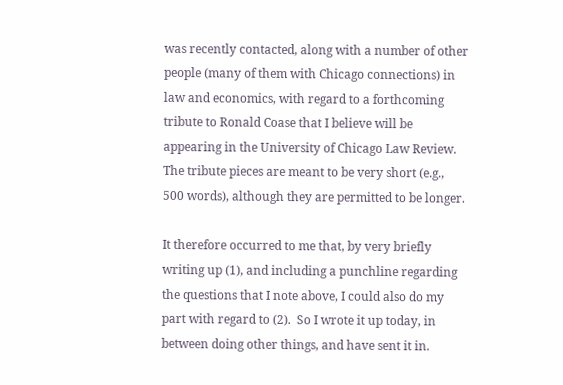was recently contacted, along with a number of other people (many of them with Chicago connections) in law and economics, with regard to a forthcoming tribute to Ronald Coase that I believe will be appearing in the University of Chicago Law Review.  The tribute pieces are meant to be very short (e.g., 500 words), although they are permitted to be longer.

It therefore occurred to me that, by very briefly writing up (1), and including a punchline regarding the questions that I note above, I could also do my part with regard to (2).  So I wrote it up today, in between doing other things, and have sent it in.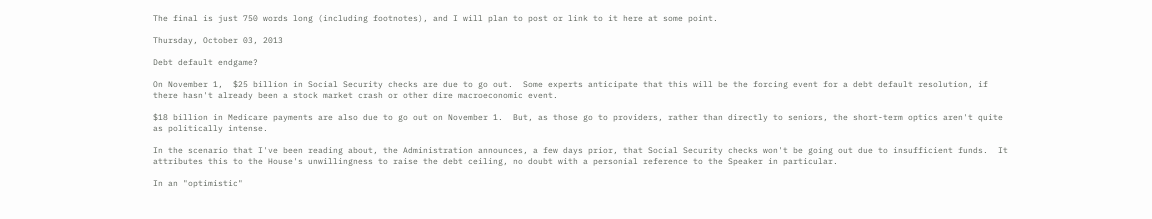The final is just 750 words long (including footnotes), and I will plan to post or link to it here at some point.

Thursday, October 03, 2013

Debt default endgame?

On November 1,  $25 billion in Social Security checks are due to go out.  Some experts anticipate that this will be the forcing event for a debt default resolution, if there hasn't already been a stock market crash or other dire macroeconomic event.

$18 billion in Medicare payments are also due to go out on November 1.  But, as those go to providers, rather than directly to seniors, the short-term optics aren't quite as politically intense.

In the scenario that I've been reading about, the Administration announces, a few days prior, that Social Security checks won't be going out due to insufficient funds.  It attributes this to the House's unwillingness to raise the debt ceiling, no doubt with a personial reference to the Speaker in particular.

In an "optimistic"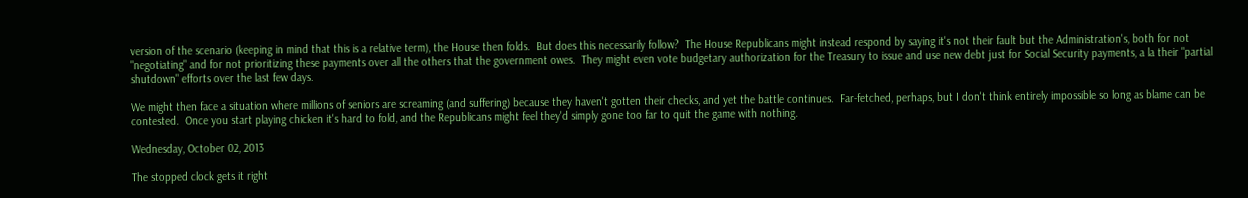version of the scenario (keeping in mind that this is a relative term), the House then folds.  But does this necessarily follow?  The House Republicans might instead respond by saying it's not their fault but the Administration's, both for not "negotiating" and for not prioritizing these payments over all the others that the government owes.  They might even vote budgetary authorization for the Treasury to issue and use new debt just for Social Security payments, a la their "partial shutdown" efforts over the last few days.

We might then face a situation where millions of seniors are screaming (and suffering) because they haven't gotten their checks, and yet the battle continues.  Far-fetched, perhaps, but I don't think entirely impossible so long as blame can be contested.  Once you start playing chicken it's hard to fold, and the Republicans might feel they'd simply gone too far to quit the game with nothing.

Wednesday, October 02, 2013

The stopped clock gets it right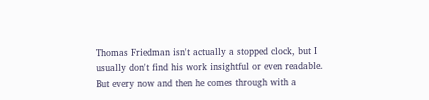Thomas Friedman isn't actually a stopped clock, but I usually don't find his work insightful or even readable.  But every now and then he comes through with a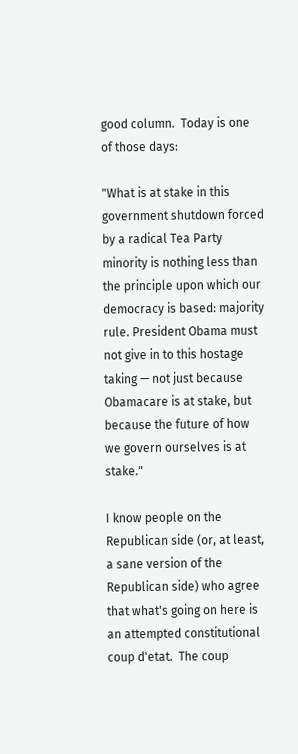good column.  Today is one of those days:

"What is at stake in this government shutdown forced by a radical Tea Party minority is nothing less than the principle upon which our democracy is based: majority rule. President Obama must not give in to this hostage taking — not just because Obamacare is at stake, but because the future of how we govern ourselves is at stake."

I know people on the Republican side (or, at least, a sane version of the Republican side) who agree that what's going on here is an attempted constitutional coup d'etat.  The coup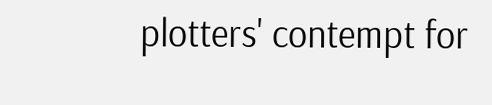plotters' contempt for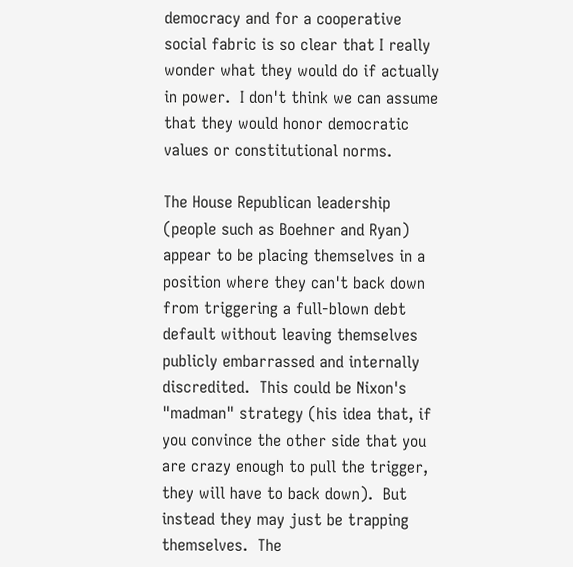democracy and for a cooperative social fabric is so clear that I really wonder what they would do if actually in power.  I don't think we can assume that they would honor democratic values or constitutional norms.

The House Republican leadership (people such as Boehner and Ryan) appear to be placing themselves in a position where they can't back down from triggering a full-blown debt default without leaving themselves publicly embarrassed and internally discredited.  This could be Nixon's "madman" strategy (his idea that, if you convince the other side that you are crazy enough to pull the trigger, they will have to back down).  But instead they may just be trapping themselves.  The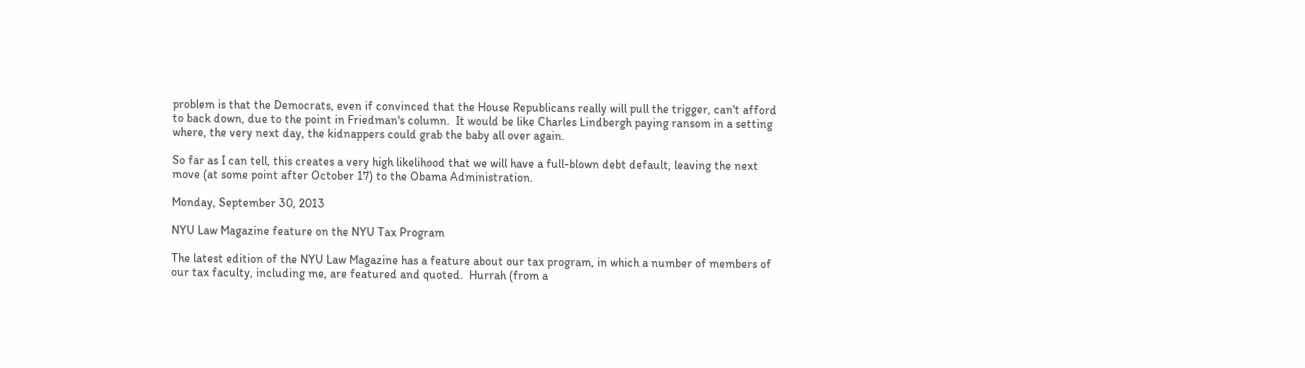problem is that the Democrats, even if convinced that the House Republicans really will pull the trigger, can't afford to back down, due to the point in Friedman's column.  It would be like Charles Lindbergh paying ransom in a setting where, the very next day, the kidnappers could grab the baby all over again.

So far as I can tell, this creates a very high likelihood that we will have a full-blown debt default, leaving the next move (at some point after October 17) to the Obama Administration.

Monday, September 30, 2013

NYU Law Magazine feature on the NYU Tax Program

The latest edition of the NYU Law Magazine has a feature about our tax program, in which a number of members of our tax faculty, including me, are featured and quoted.  Hurrah (from a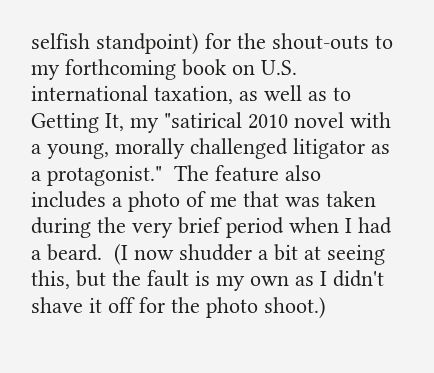selfish standpoint) for the shout-outs to my forthcoming book on U.S. international taxation, as well as to Getting It, my "satirical 2010 novel with a young, morally challenged litigator as a protagonist."  The feature also includes a photo of me that was taken during the very brief period when I had a beard.  (I now shudder a bit at seeing this, but the fault is my own as I didn't shave it off for the photo shoot.)